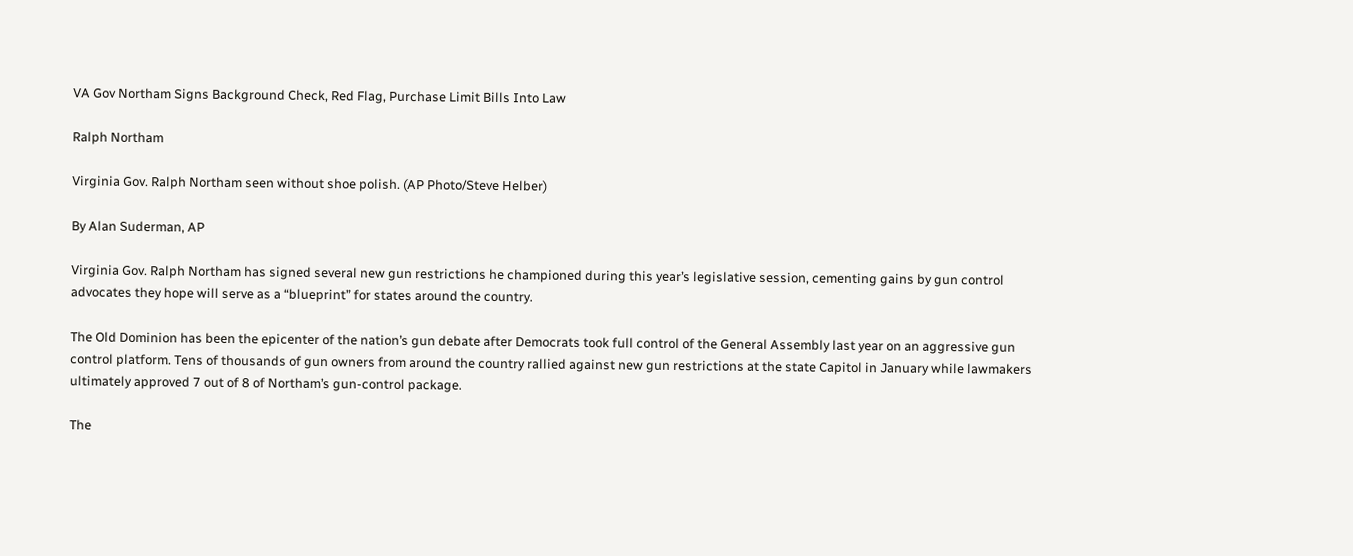VA Gov Northam Signs Background Check, Red Flag, Purchase Limit Bills Into Law

Ralph Northam

Virginia Gov. Ralph Northam seen without shoe polish. (AP Photo/Steve Helber)

By Alan Suderman, AP

Virginia Gov. Ralph Northam has signed several new gun restrictions he championed during this year’s legislative session, cementing gains by gun control advocates they hope will serve as a “blueprint” for states around the country.

The Old Dominion has been the epicenter of the nation’s gun debate after Democrats took full control of the General Assembly last year on an aggressive gun control platform. Tens of thousands of gun owners from around the country rallied against new gun restrictions at the state Capitol in January while lawmakers ultimately approved 7 out of 8 of Northam’s gun-control package.

The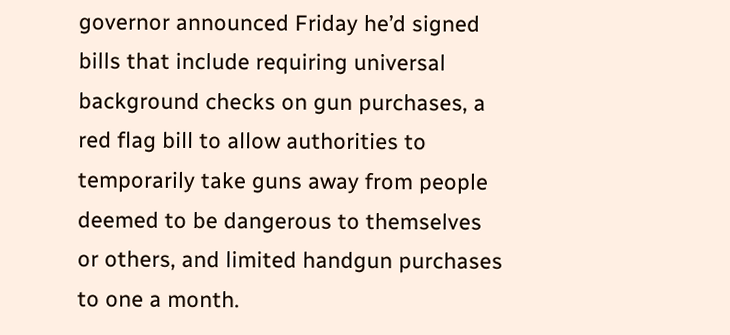governor announced Friday he’d signed bills that include requiring universal background checks on gun purchases, a red flag bill to allow authorities to temporarily take guns away from people deemed to be dangerous to themselves or others, and limited handgun purchases to one a month.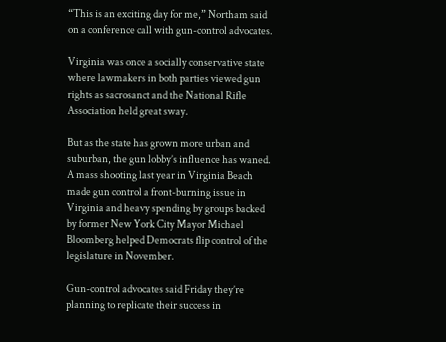“This is an exciting day for me,” Northam said on a conference call with gun-control advocates.

Virginia was once a socially conservative state where lawmakers in both parties viewed gun rights as sacrosanct and the National Rifle Association held great sway.

But as the state has grown more urban and suburban, the gun lobby’s influence has waned. A mass shooting last year in Virginia Beach made gun control a front-burning issue in Virginia and heavy spending by groups backed by former New York City Mayor Michael Bloomberg helped Democrats flip control of the legislature in November.

Gun-control advocates said Friday they’re planning to replicate their success in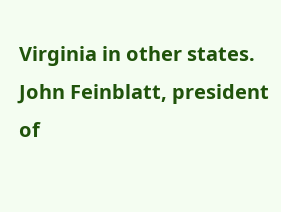Virginia in other states. John Feinblatt, president of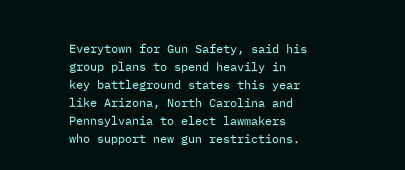Everytown for Gun Safety, said his group plans to spend heavily in key battleground states this year like Arizona, North Carolina and Pennsylvania to elect lawmakers who support new gun restrictions.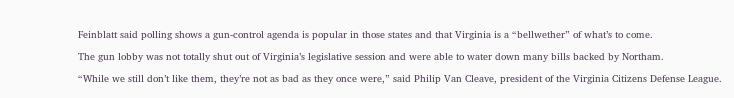Feinblatt said polling shows a gun-control agenda is popular in those states and that Virginia is a “bellwether” of what’s to come.

The gun lobby was not totally shut out of Virginia’s legislative session and were able to water down many bills backed by Northam.

“While we still don’t like them, they’re not as bad as they once were,” said Philip Van Cleave, president of the Virginia Citizens Defense League.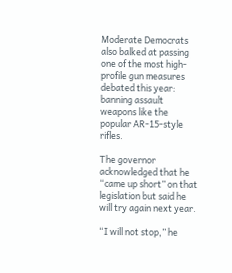Moderate Democrats also balked at passing one of the most high-profile gun measures debated this year: banning assault weapons like the popular AR-15-style rifles.

The governor acknowledged that he “came up short” on that legislation but said he will try again next year.

“I will not stop,” he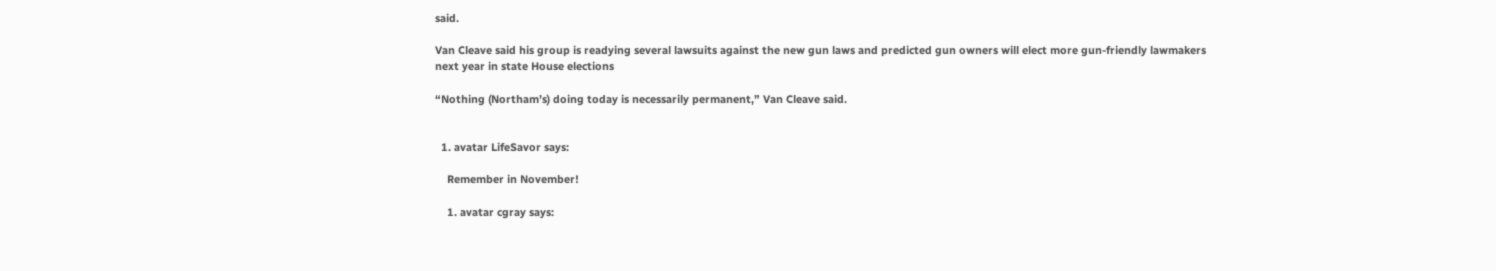said.

Van Cleave said his group is readying several lawsuits against the new gun laws and predicted gun owners will elect more gun-friendly lawmakers next year in state House elections

“Nothing (Northam’s) doing today is necessarily permanent,” Van Cleave said.


  1. avatar LifeSavor says:

    Remember in November!

    1. avatar cgray says: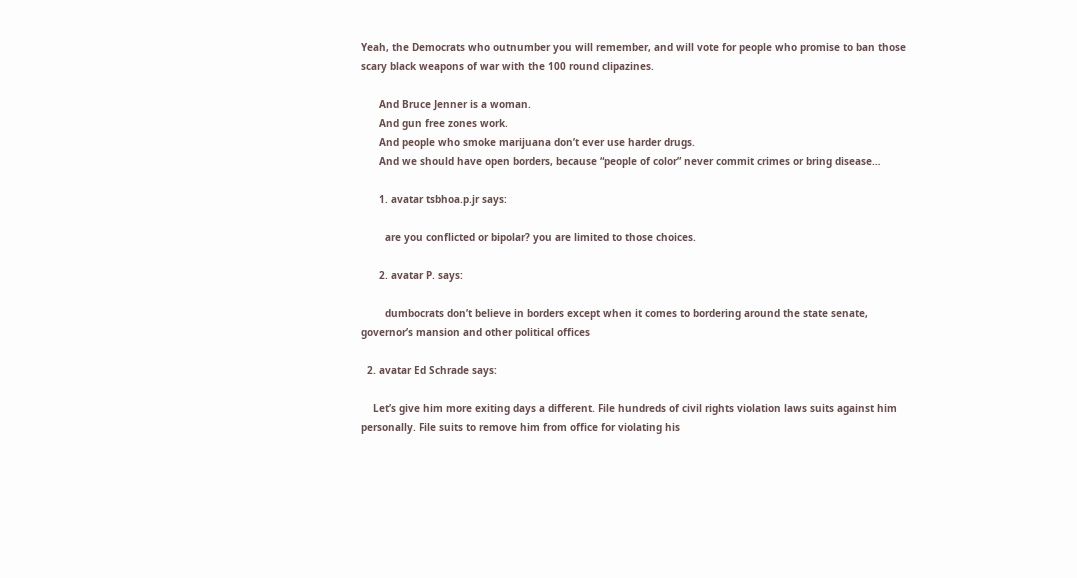Yeah, the Democrats who outnumber you will remember, and will vote for people who promise to ban those scary black weapons of war with the 100 round clipazines.

      And Bruce Jenner is a woman.
      And gun free zones work.
      And people who smoke marijuana don’t ever use harder drugs.
      And we should have open borders, because “people of color” never commit crimes or bring disease…

      1. avatar tsbhoa.p.jr says:

        are you conflicted or bipolar? you are limited to those choices.

      2. avatar P. says:

        dumbocrats don’t believe in borders except when it comes to bordering around the state senate, governor’s mansion and other political offices

  2. avatar Ed Schrade says:

    Let’s give him more exiting days a different. File hundreds of civil rights violation laws suits against him personally. File suits to remove him from office for violating his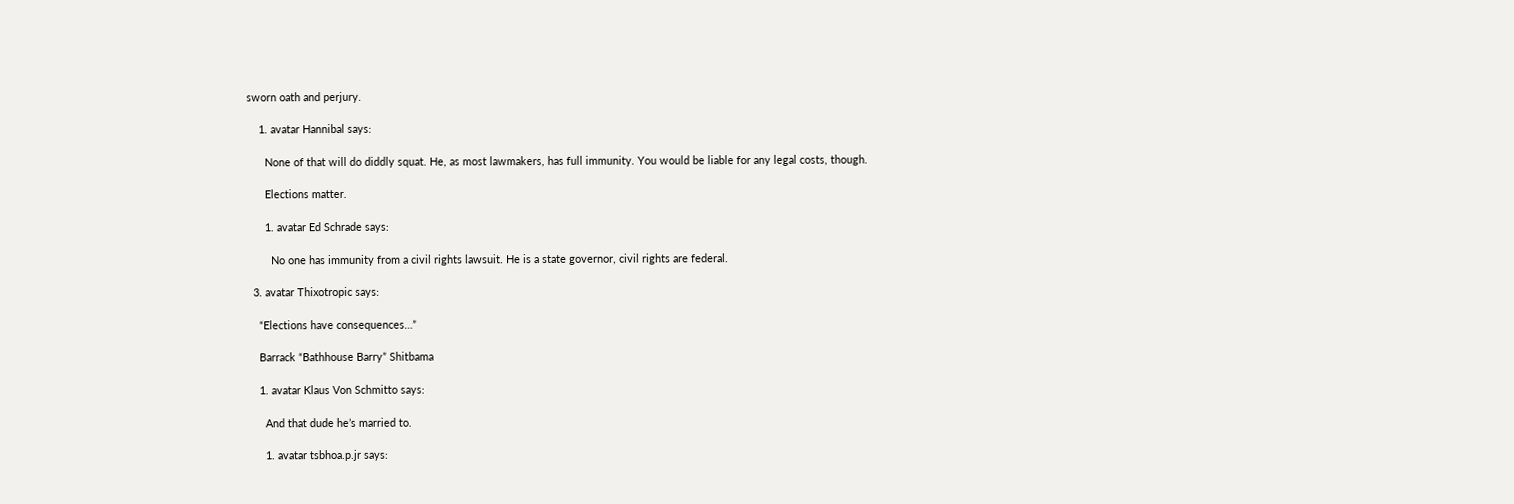sworn oath and perjury.

    1. avatar Hannibal says:

      None of that will do diddly squat. He, as most lawmakers, has full immunity. You would be liable for any legal costs, though.

      Elections matter.

      1. avatar Ed Schrade says:

        No one has immunity from a civil rights lawsuit. He is a state governor, civil rights are federal.

  3. avatar Thixotropic says:

    “Elections have consequences…”

    Barrack “Bathhouse Barry” Shitbama

    1. avatar Klaus Von Schmitto says:

      And that dude he’s married to.

      1. avatar tsbhoa.p.jr says: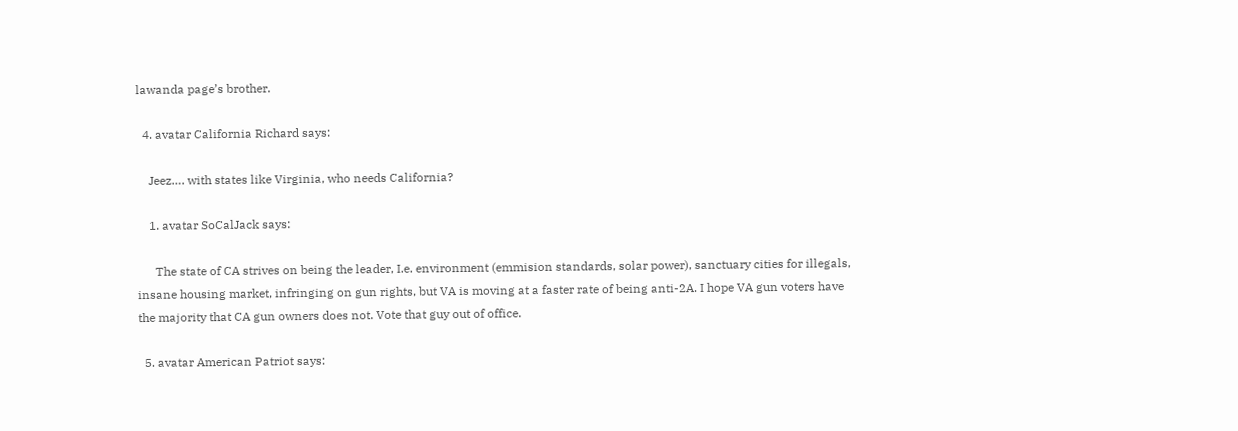lawanda page’s brother.

  4. avatar California Richard says:

    Jeez…. with states like Virginia, who needs California?

    1. avatar SoCalJack says:

      The state of CA strives on being the leader, I.e. environment (emmision standards, solar power), sanctuary cities for illegals, insane housing market, infringing on gun rights, but VA is moving at a faster rate of being anti-2A. I hope VA gun voters have the majority that CA gun owners does not. Vote that guy out of office.

  5. avatar American Patriot says: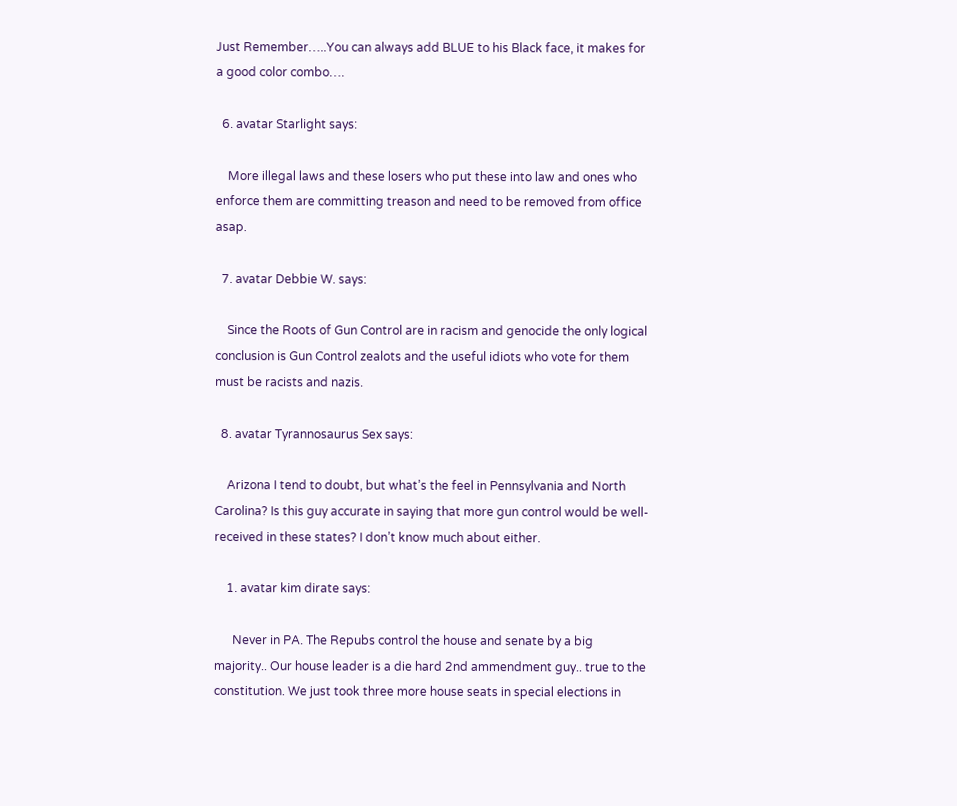Just Remember…..You can always add BLUE to his Black face, it makes for a good color combo….

  6. avatar Starlight says:

    More illegal laws and these losers who put these into law and ones who enforce them are committing treason and need to be removed from office asap.

  7. avatar Debbie W. says:

    Since the Roots of Gun Control are in racism and genocide the only logical conclusion is Gun Control zealots and the useful idiots who vote for them must be racists and nazis.

  8. avatar Tyrannosaurus Sex says:

    Arizona I tend to doubt, but what’s the feel in Pennsylvania and North Carolina? Is this guy accurate in saying that more gun control would be well-received in these states? I don’t know much about either.

    1. avatar kim dirate says:

      Never in PA. The Repubs control the house and senate by a big majority.. Our house leader is a die hard 2nd ammendment guy.. true to the constitution. We just took three more house seats in special elections in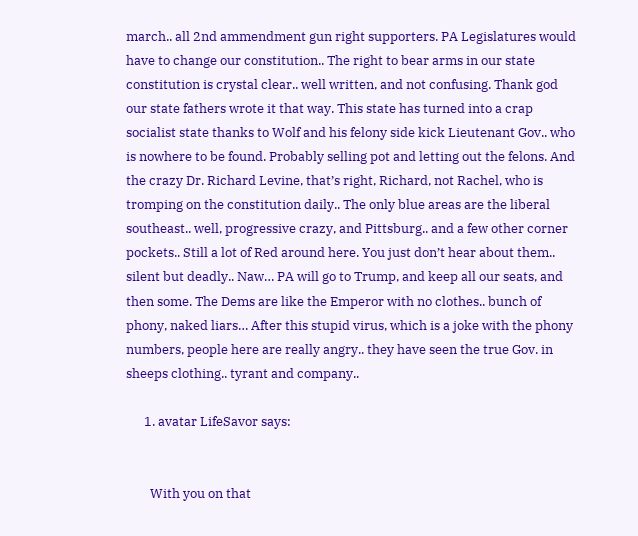march.. all 2nd ammendment gun right supporters. PA Legislatures would have to change our constitution.. The right to bear arms in our state constitution is crystal clear.. well written, and not confusing. Thank god our state fathers wrote it that way. This state has turned into a crap socialist state thanks to Wolf and his felony side kick Lieutenant Gov.. who is nowhere to be found. Probably selling pot and letting out the felons. And the crazy Dr. Richard Levine, that’s right, Richard, not Rachel, who is tromping on the constitution daily.. The only blue areas are the liberal southeast.. well, progressive crazy, and Pittsburg.. and a few other corner pockets.. Still a lot of Red around here. You just don’t hear about them.. silent but deadly.. Naw… PA will go to Trump, and keep all our seats, and then some. The Dems are like the Emperor with no clothes.. bunch of phony, naked liars… After this stupid virus, which is a joke with the phony numbers, people here are really angry.. they have seen the true Gov. in sheeps clothing.. tyrant and company..

      1. avatar LifeSavor says:


        With you on that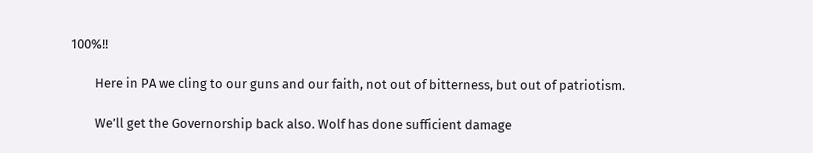100%!!

        Here in PA we cling to our guns and our faith, not out of bitterness, but out of patriotism.

        We’ll get the Governorship back also. Wolf has done sufficient damage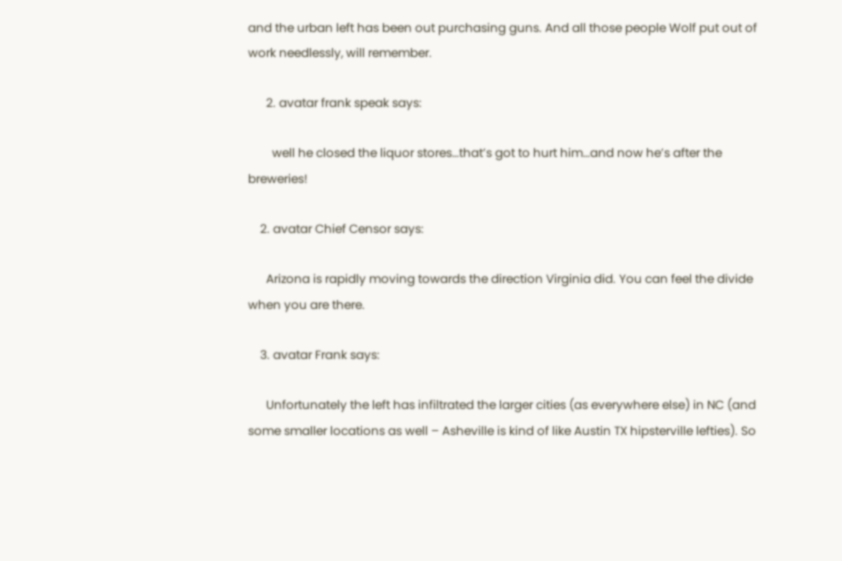and the urban left has been out purchasing guns. And all those people Wolf put out of work needlessly, will remember.

      2. avatar frank speak says:

        well he closed the liquor stores…that’s got to hurt him…and now he’s after the breweries!

    2. avatar Chief Censor says:

      Arizona is rapidly moving towards the direction Virginia did. You can feel the divide when you are there.

    3. avatar Frank says:

      Unfortunately the left has infiltrated the larger cities (as everywhere else) in NC (and some smaller locations as well – Asheville is kind of like Austin TX hipsterville lefties). So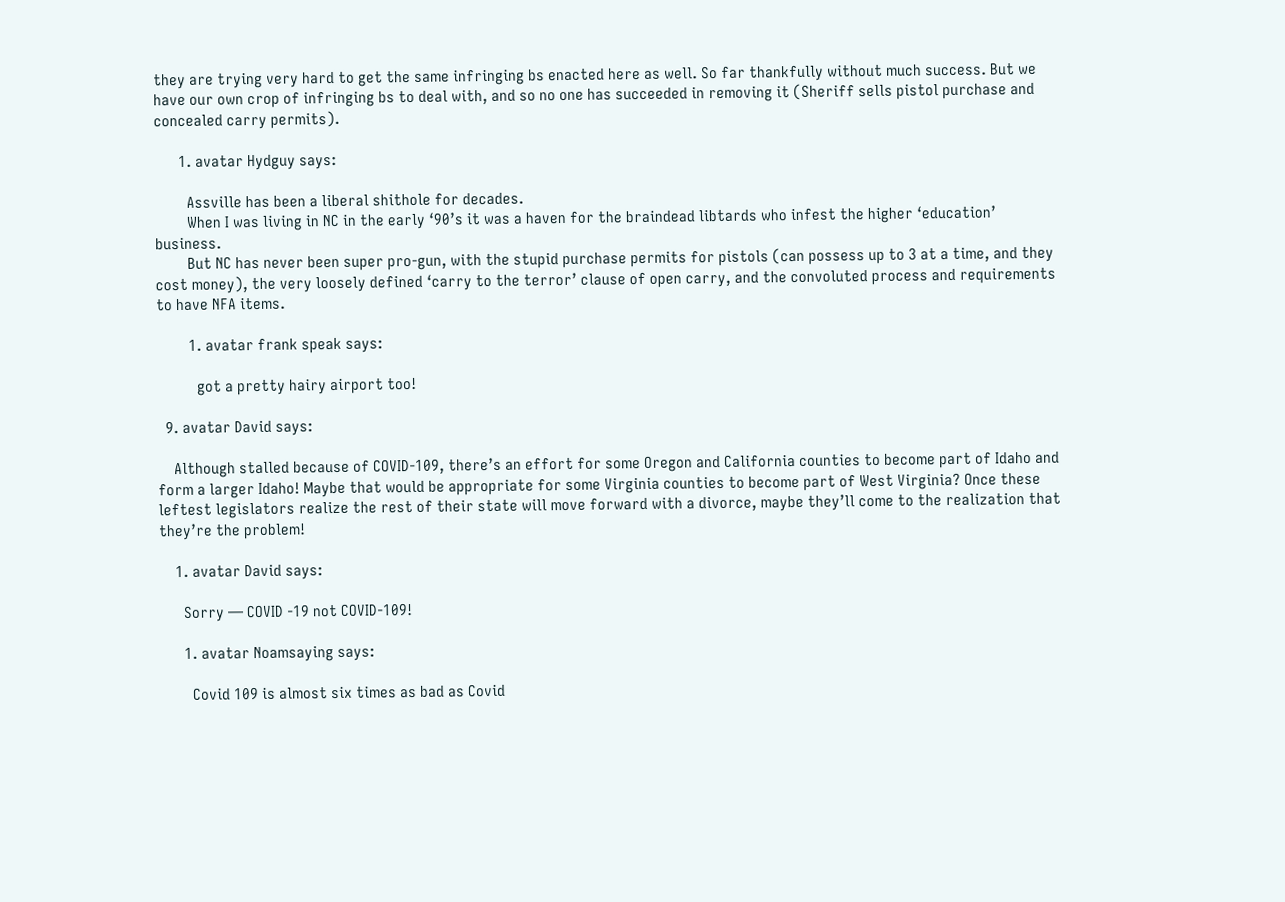they are trying very hard to get the same infringing bs enacted here as well. So far thankfully without much success. But we have our own crop of infringing bs to deal with, and so no one has succeeded in removing it (Sheriff sells pistol purchase and concealed carry permits).

      1. avatar Hydguy says:

        Assville has been a liberal shithole for decades.
        When I was living in NC in the early ‘90’s it was a haven for the braindead libtards who infest the higher ‘education’ business.
        But NC has never been super pro-gun, with the stupid purchase permits for pistols (can possess up to 3 at a time, and they cost money), the very loosely defined ‘carry to the terror’ clause of open carry, and the convoluted process and requirements to have NFA items.

        1. avatar frank speak says:

          got a pretty hairy airport too!

  9. avatar David says:

    Although stalled because of COVID-109, there’s an effort for some Oregon and California counties to become part of Idaho and form a larger Idaho! Maybe that would be appropriate for some Virginia counties to become part of West Virginia? Once these leftest legislators realize the rest of their state will move forward with a divorce, maybe they’ll come to the realization that they’re the problem!

    1. avatar David says:

      Sorry — COVID -19 not COVID-109!

      1. avatar Noamsaying says:

        Covid 109 is almost six times as bad as Covid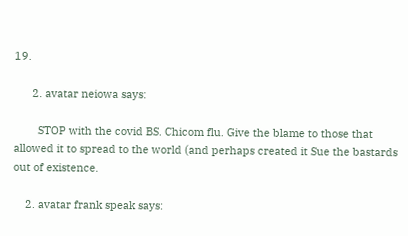19.

      2. avatar neiowa says:

        STOP with the covid BS. Chicom flu. Give the blame to those that allowed it to spread to the world (and perhaps created it Sue the bastards out of existence.

    2. avatar frank speak says: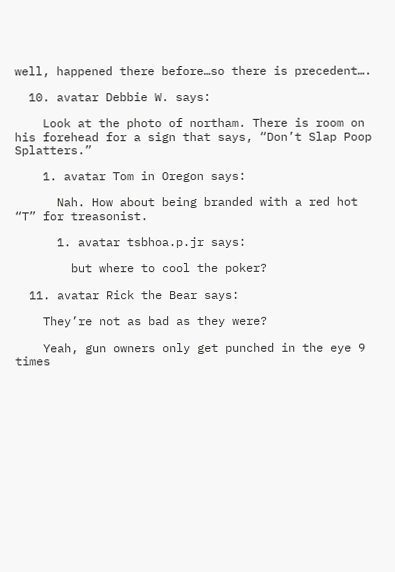well, happened there before…so there is precedent….

  10. avatar Debbie W. says:

    Look at the photo of northam. There is room on his forehead for a sign that says, “Don’t Slap Poop Splatters.”

    1. avatar Tom in Oregon says:

      Nah. How about being branded with a red hot “T” for treasonist.

      1. avatar tsbhoa.p.jr says:

        but where to cool the poker?

  11. avatar Rick the Bear says:

    They’re not as bad as they were?

    Yeah, gun owners only get punched in the eye 9 times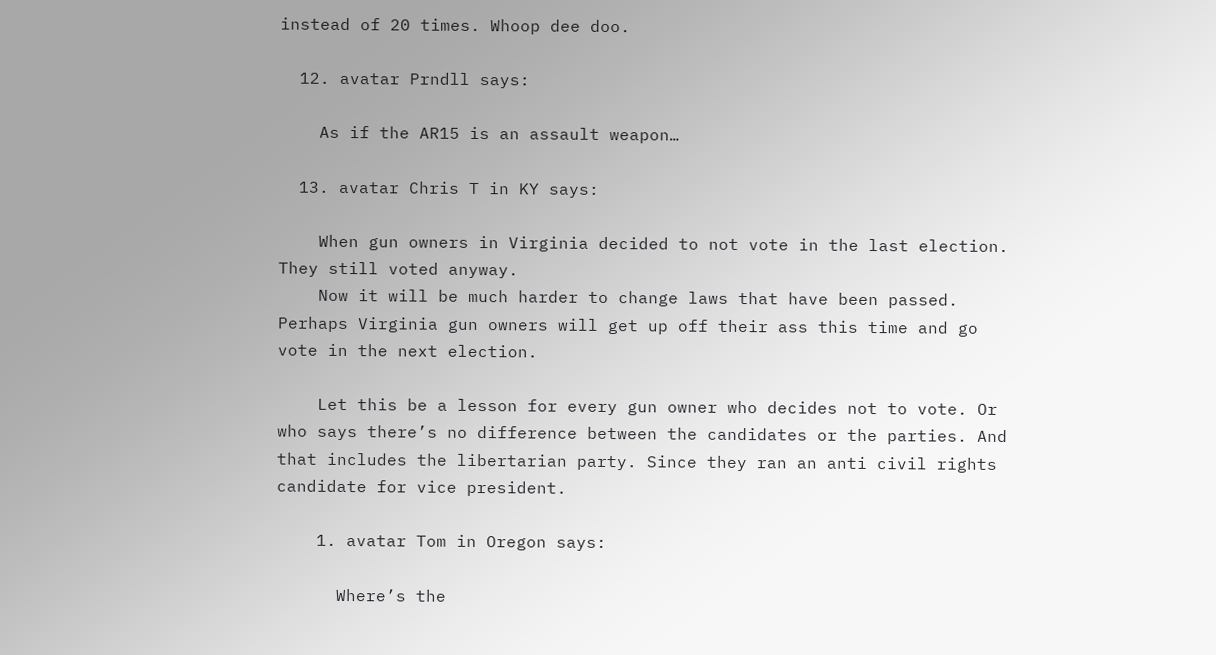instead of 20 times. Whoop dee doo.

  12. avatar Prndll says:

    As if the AR15 is an assault weapon…

  13. avatar Chris T in KY says:

    When gun owners in Virginia decided to not vote in the last election. They still voted anyway.
    Now it will be much harder to change laws that have been passed. Perhaps Virginia gun owners will get up off their ass this time and go vote in the next election.

    Let this be a lesson for every gun owner who decides not to vote. Or who says there’s no difference between the candidates or the parties. And that includes the libertarian party. Since they ran an anti civil rights candidate for vice president.

    1. avatar Tom in Oregon says:

      Where’s the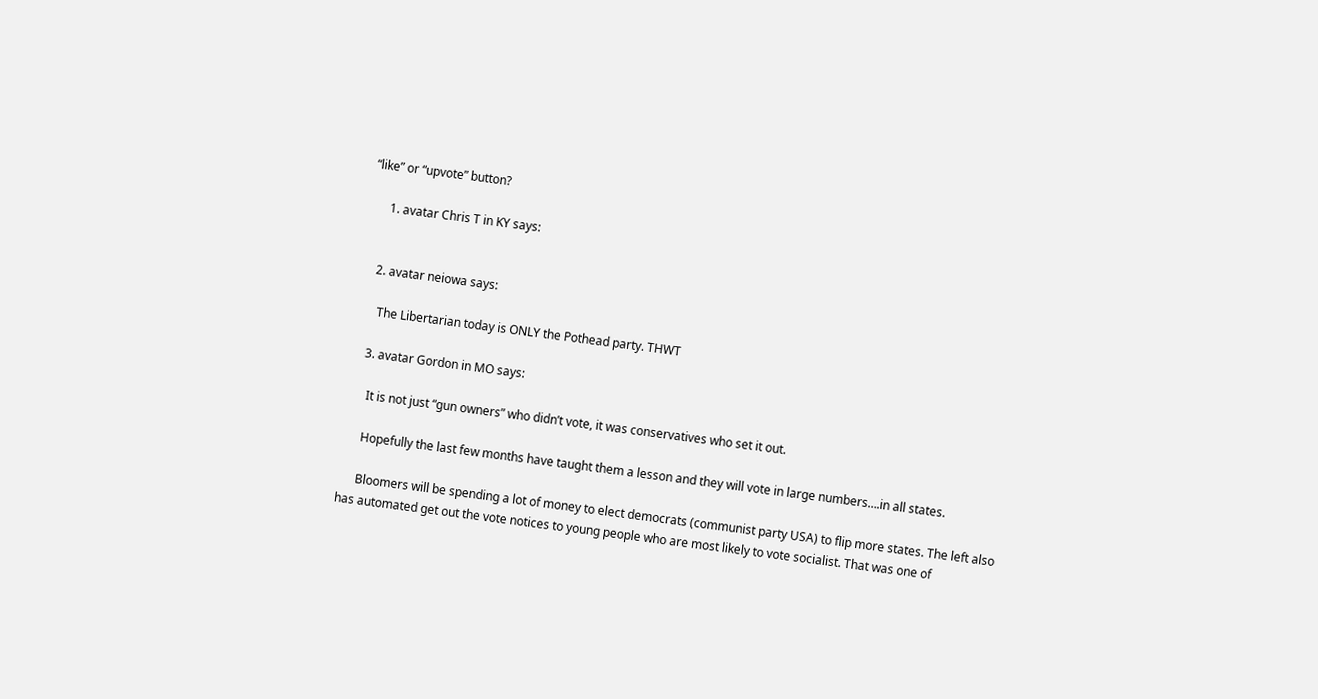“like” or “upvote” button?

      1. avatar Chris T in KY says:


    2. avatar neiowa says:

      The Libertarian today is ONLY the Pothead party. THWT

    3. avatar Gordon in MO says:

      It is not just “gun owners” who didn’t vote, it was conservatives who set it out.

      Hopefully the last few months have taught them a lesson and they will vote in large numbers….in all states.

      Bloomers will be spending a lot of money to elect democrats (communist party USA) to flip more states. The left also has automated get out the vote notices to young people who are most likely to vote socialist. That was one of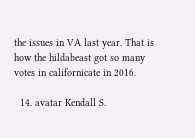the issues in VA last year. That is how the hildabeast got so many votes in californicate in 2016.

  14. avatar Kendall S.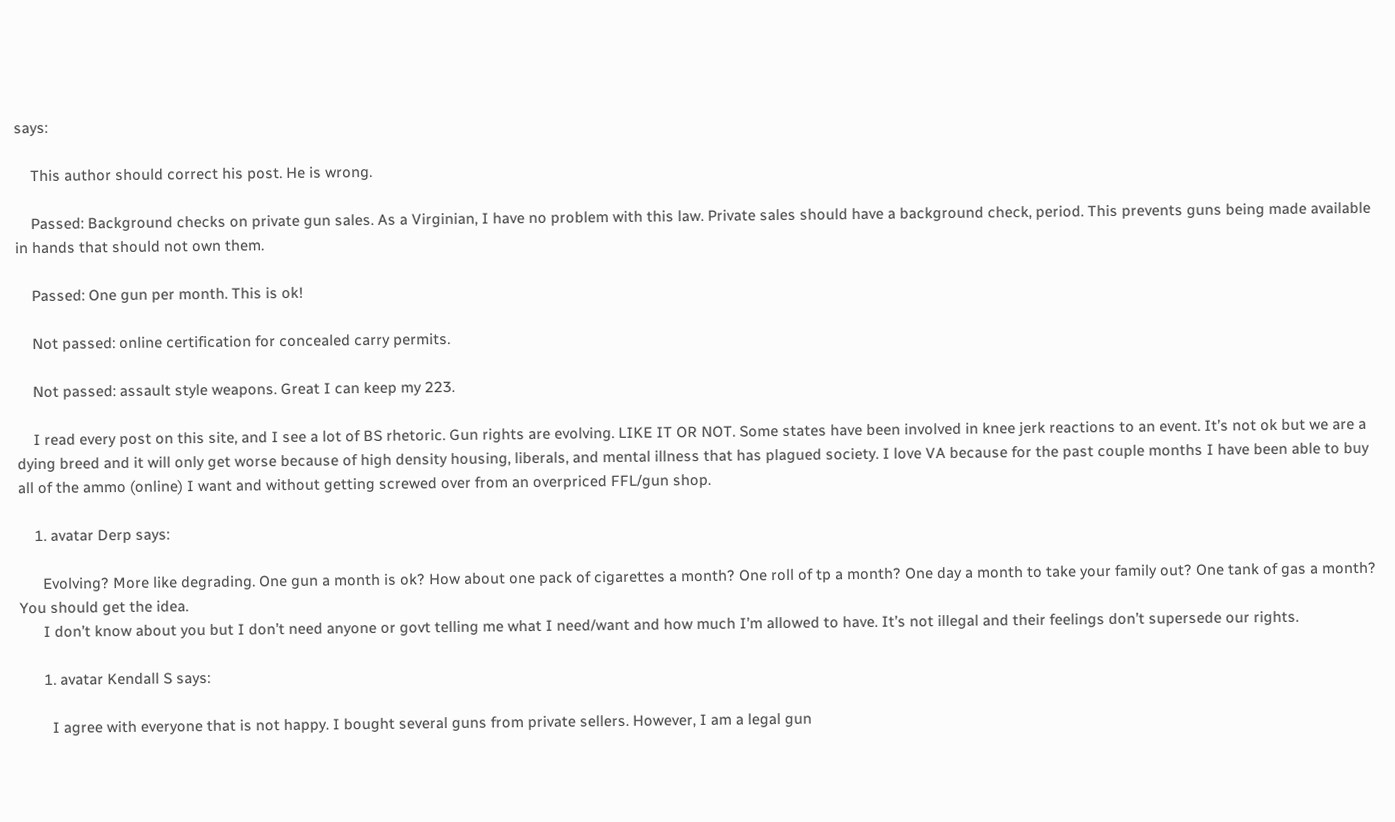says:

    This author should correct his post. He is wrong.

    Passed: Background checks on private gun sales. As a Virginian, I have no problem with this law. Private sales should have a background check, period. This prevents guns being made available in hands that should not own them.

    Passed: One gun per month. This is ok!

    Not passed: online certification for concealed carry permits.

    Not passed: assault style weapons. Great I can keep my 223.

    I read every post on this site, and I see a lot of BS rhetoric. Gun rights are evolving. LIKE IT OR NOT. Some states have been involved in knee jerk reactions to an event. It’s not ok but we are a dying breed and it will only get worse because of high density housing, liberals, and mental illness that has plagued society. I love VA because for the past couple months I have been able to buy all of the ammo (online) I want and without getting screwed over from an overpriced FFL/gun shop.

    1. avatar Derp says:

      Evolving? More like degrading. One gun a month is ok? How about one pack of cigarettes a month? One roll of tp a month? One day a month to take your family out? One tank of gas a month? You should get the idea.
      I don’t know about you but I don’t need anyone or govt telling me what I need/want and how much I’m allowed to have. It’s not illegal and their feelings don’t supersede our rights.

      1. avatar Kendall S says:

        I agree with everyone that is not happy. I bought several guns from private sellers. However, I am a legal gun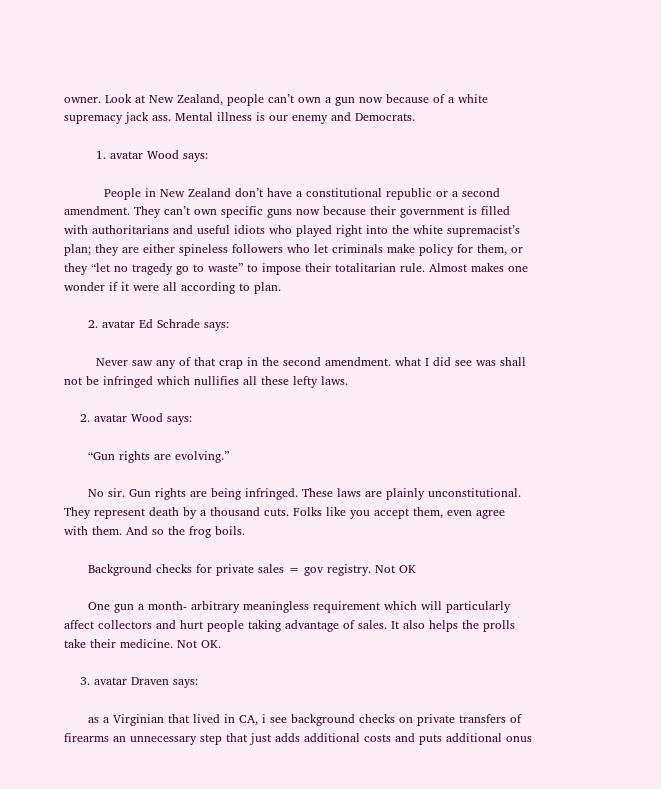owner. Look at New Zealand, people can’t own a gun now because of a white supremacy jack ass. Mental illness is our enemy and Democrats.

        1. avatar Wood says:

          People in New Zealand don’t have a constitutional republic or a second amendment. They can’t own specific guns now because their government is filled with authoritarians and useful idiots who played right into the white supremacist’s plan; they are either spineless followers who let criminals make policy for them, or they “let no tragedy go to waste” to impose their totalitarian rule. Almost makes one wonder if it were all according to plan.

      2. avatar Ed Schrade says:

        Never saw any of that crap in the second amendment. what I did see was shall not be infringed which nullifies all these lefty laws.

    2. avatar Wood says:

      “Gun rights are evolving.”

      No sir. Gun rights are being infringed. These laws are plainly unconstitutional. They represent death by a thousand cuts. Folks like you accept them, even agree with them. And so the frog boils.

      Background checks for private sales = gov registry. Not OK

      One gun a month- arbitrary meaningless requirement which will particularly affect collectors and hurt people taking advantage of sales. It also helps the prolls take their medicine. Not OK.

    3. avatar Draven says:

      as a Virginian that lived in CA, i see background checks on private transfers of firearms an unnecessary step that just adds additional costs and puts additional onus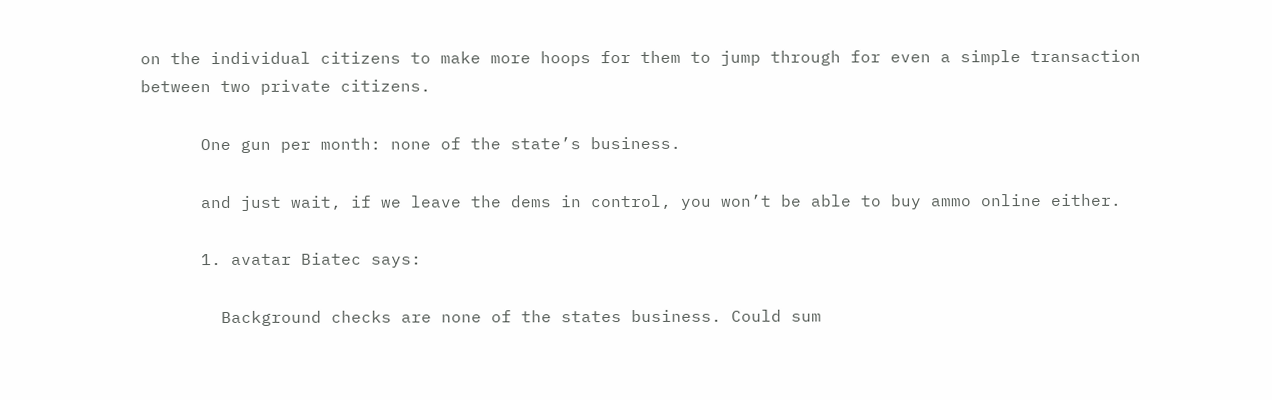on the individual citizens to make more hoops for them to jump through for even a simple transaction between two private citizens.

      One gun per month: none of the state’s business.

      and just wait, if we leave the dems in control, you won’t be able to buy ammo online either.

      1. avatar Biatec says:

        Background checks are none of the states business. Could sum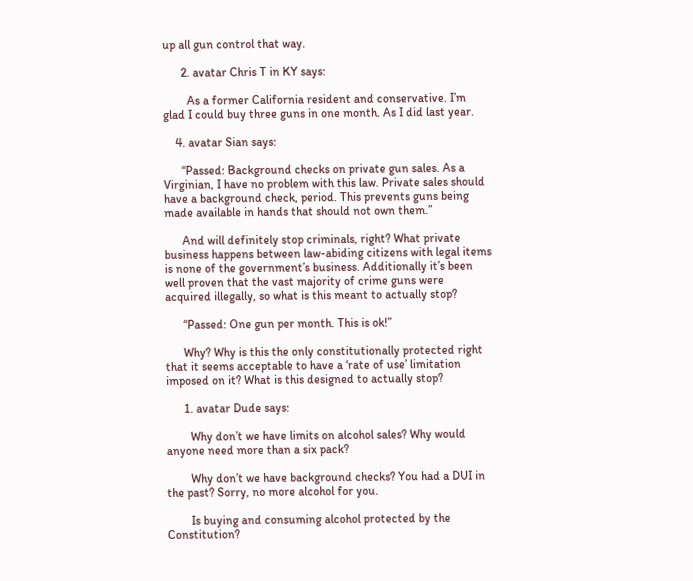up all gun control that way.

      2. avatar Chris T in KY says:

        As a former California resident and conservative. I’m glad I could buy three guns in one month. As I did last year.

    4. avatar Sian says:

      “Passed: Background checks on private gun sales. As a Virginian, I have no problem with this law. Private sales should have a background check, period. This prevents guns being made available in hands that should not own them.”

      And will definitely stop criminals, right? What private business happens between law-abiding citizens with legal items is none of the government’s business. Additionally it’s been well proven that the vast majority of crime guns were acquired illegally, so what is this meant to actually stop?

      “Passed: One gun per month. This is ok!”

      Why? Why is this the only constitutionally protected right that it seems acceptable to have a ‘rate of use’ limitation imposed on it? What is this designed to actually stop?

      1. avatar Dude says:

        Why don’t we have limits on alcohol sales? Why would anyone need more than a six pack?

        Why don’t we have background checks? You had a DUI in the past? Sorry, no more alcohol for you.

        Is buying and consuming alcohol protected by the Constitution?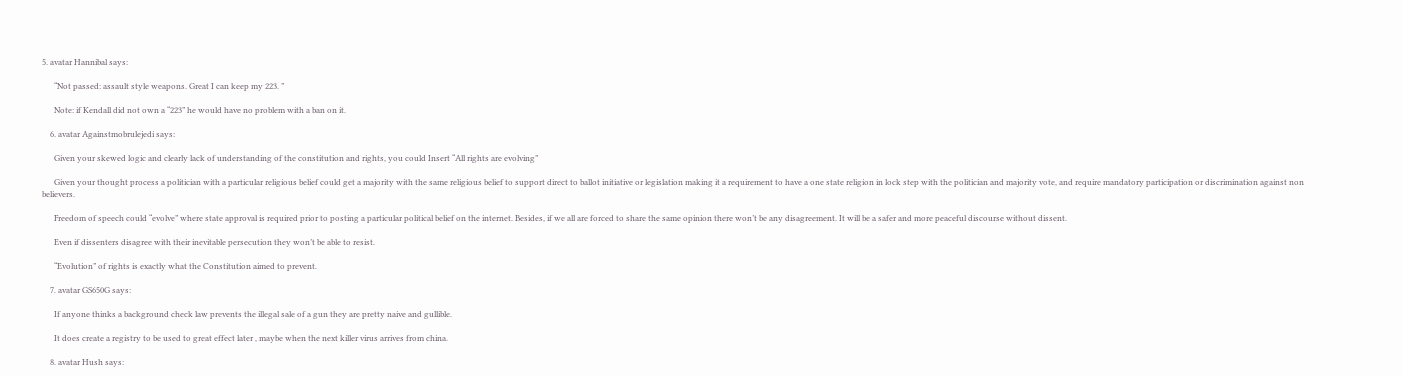5. avatar Hannibal says:

      “Not passed: assault style weapons. Great I can keep my 223. ”

      Note: if Kendall did not own a “223” he would have no problem with a ban on it.

    6. avatar Againstmobrulejedi says:

      Given your skewed logic and clearly lack of understanding of the constitution and rights, you could Insert “All rights are evolving”

      Given your thought process a politician with a particular religious belief could get a majority with the same religious belief to support direct to ballot initiative or legislation making it a requirement to have a one state religion in lock step with the politician and majority vote, and require mandatory participation or discrimination against non believers.

      Freedom of speech could “evolve” where state approval is required prior to posting a particular political belief on the internet. Besides, if we all are forced to share the same opinion there won’t be any disagreement. It will be a safer and more peaceful discourse without dissent.

      Even if dissenters disagree with their inevitable persecution they won’t be able to resist.

      “Evolution” of rights is exactly what the Constitution aimed to prevent.

    7. avatar GS650G says:

      If anyone thinks a background check law prevents the illegal sale of a gun they are pretty naive and gullible.

      It does create a registry to be used to great effect later , maybe when the next killer virus arrives from china.

    8. avatar Hush says: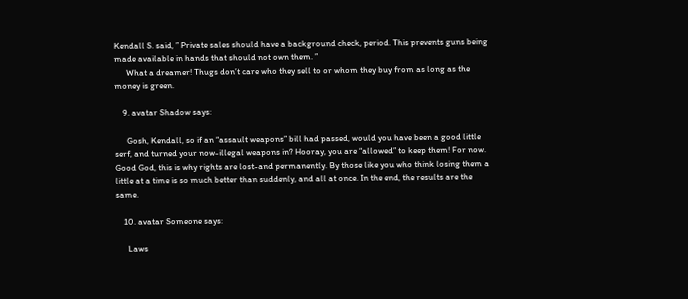Kendall S. said, ” Private sales should have a background check, period. This prevents guns being made available in hands that should not own them. ”
      What a dreamer! Thugs don’t care who they sell to or whom they buy from as long as the money is green.

    9. avatar Shadow says:

      Gosh, Kendall, so if an “assault weapons” bill had passed, would you have been a good little serf, and turned your now-illegal weapons in? Hooray, you are “allowed” to keep them! For now. Good God, this is why rights are lost-and permanently. By those like you who think losing them a little at a time is so much better than suddenly, and all at once. In the end, the results are the same.

    10. avatar Someone says:

      Laws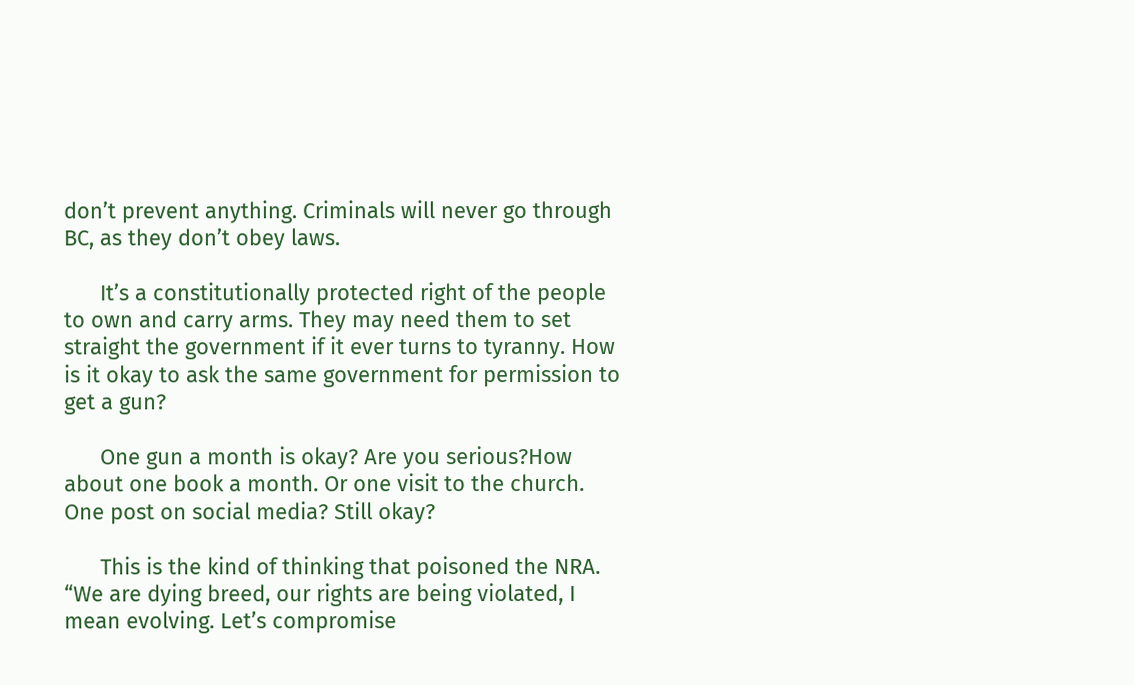don’t prevent anything. Criminals will never go through BC, as they don’t obey laws.

      It’s a constitutionally protected right of the people to own and carry arms. They may need them to set straight the government if it ever turns to tyranny. How is it okay to ask the same government for permission to get a gun?

      One gun a month is okay? Are you serious?How about one book a month. Or one visit to the church. One post on social media? Still okay?

      This is the kind of thinking that poisoned the NRA. “We are dying breed, our rights are being violated, I mean evolving. Let’s compromise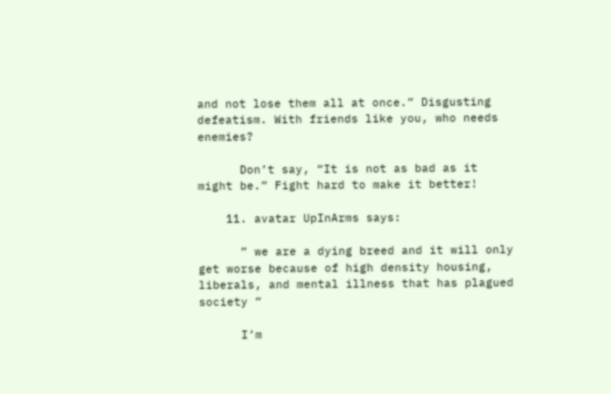and not lose them all at once.” Disgusting defeatism. With friends like you, who needs enemies?

      Don’t say, “It is not as bad as it might be.” Fight hard to make it better!

    11. avatar UpInArms says:

      ” we are a dying breed and it will only get worse because of high density housing, liberals, and mental illness that has plagued society ”

      I’m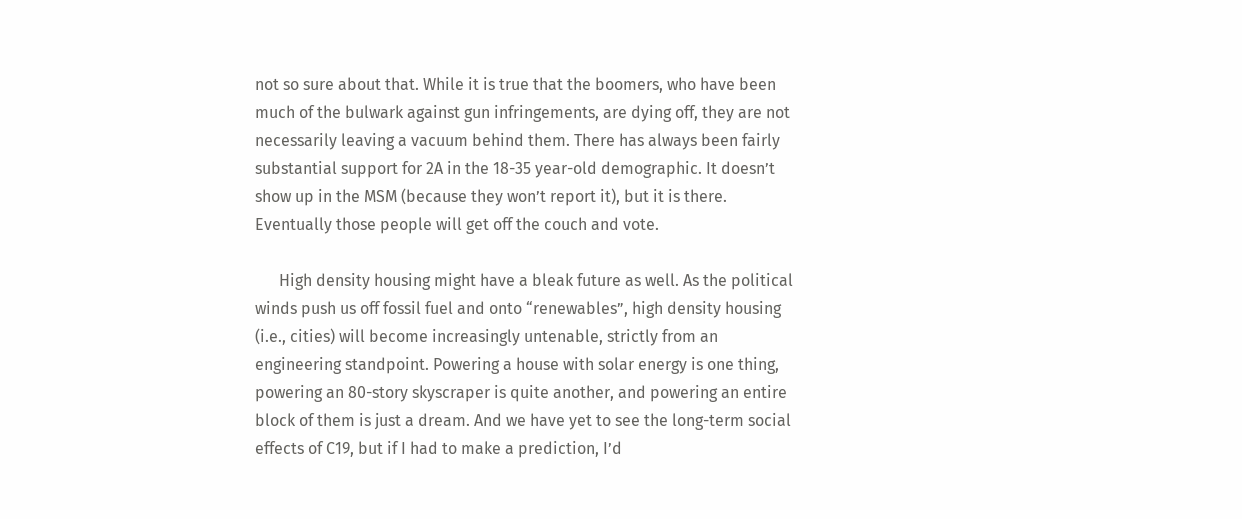not so sure about that. While it is true that the boomers, who have been much of the bulwark against gun infringements, are dying off, they are not necessarily leaving a vacuum behind them. There has always been fairly substantial support for 2A in the 18-35 year-old demographic. It doesn’t show up in the MSM (because they won’t report it), but it is there. Eventually those people will get off the couch and vote.

      High density housing might have a bleak future as well. As the political winds push us off fossil fuel and onto “renewables”, high density housing (i.e., cities) will become increasingly untenable, strictly from an engineering standpoint. Powering a house with solar energy is one thing, powering an 80-story skyscraper is quite another, and powering an entire block of them is just a dream. And we have yet to see the long-term social effects of C19, but if I had to make a prediction, I’d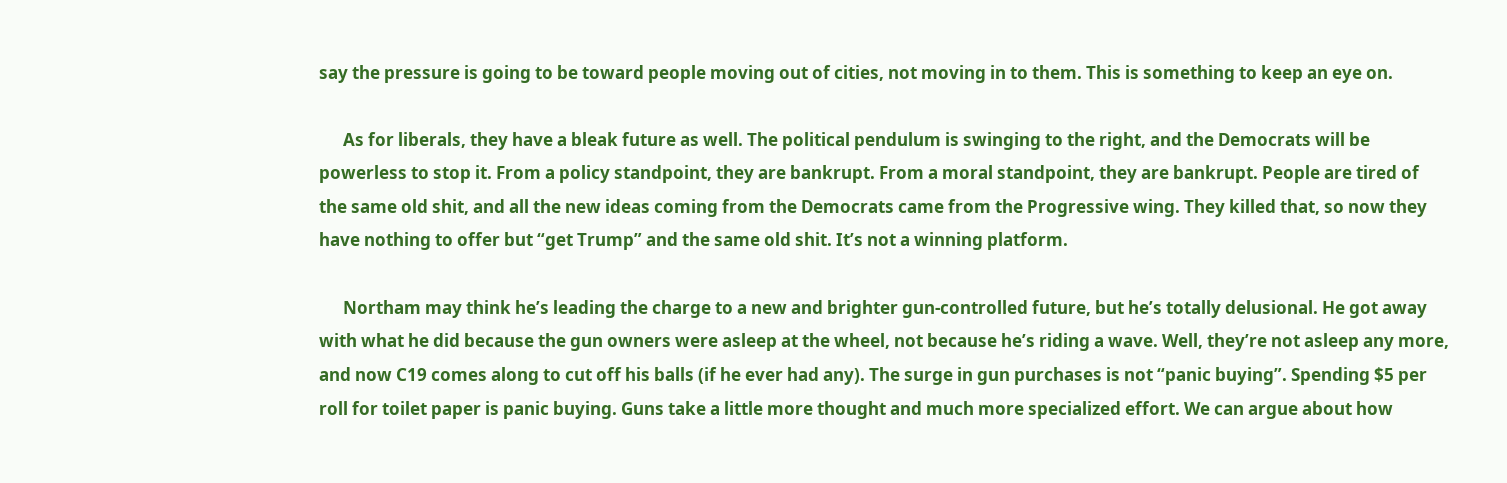say the pressure is going to be toward people moving out of cities, not moving in to them. This is something to keep an eye on.

      As for liberals, they have a bleak future as well. The political pendulum is swinging to the right, and the Democrats will be powerless to stop it. From a policy standpoint, they are bankrupt. From a moral standpoint, they are bankrupt. People are tired of the same old shit, and all the new ideas coming from the Democrats came from the Progressive wing. They killed that, so now they have nothing to offer but “get Trump” and the same old shit. It’s not a winning platform.

      Northam may think he’s leading the charge to a new and brighter gun-controlled future, but he’s totally delusional. He got away with what he did because the gun owners were asleep at the wheel, not because he’s riding a wave. Well, they’re not asleep any more, and now C19 comes along to cut off his balls (if he ever had any). The surge in gun purchases is not “panic buying”. Spending $5 per roll for toilet paper is panic buying. Guns take a little more thought and much more specialized effort. We can argue about how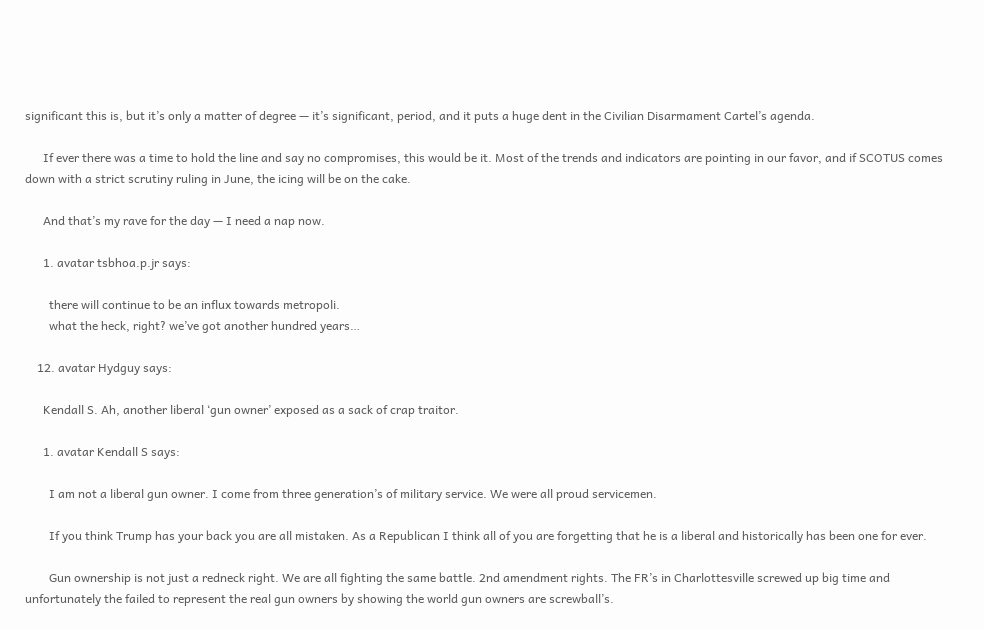significant this is, but it’s only a matter of degree — it’s significant, period, and it puts a huge dent in the Civilian Disarmament Cartel’s agenda.

      If ever there was a time to hold the line and say no compromises, this would be it. Most of the trends and indicators are pointing in our favor, and if SCOTUS comes down with a strict scrutiny ruling in June, the icing will be on the cake.

      And that’s my rave for the day — I need a nap now.

      1. avatar tsbhoa.p.jr says:

        there will continue to be an influx towards metropoli.
        what the heck, right? we’ve got another hundred years…

    12. avatar Hydguy says:

      Kendall S. Ah, another liberal ‘gun owner’ exposed as a sack of crap traitor.

      1. avatar Kendall S says:

        I am not a liberal gun owner. I come from three generation’s of military service. We were all proud servicemen.

        If you think Trump has your back you are all mistaken. As a Republican I think all of you are forgetting that he is a liberal and historically has been one for ever.

        Gun ownership is not just a redneck right. We are all fighting the same battle. 2nd amendment rights. The FR’s in Charlottesville screwed up big time and unfortunately the failed to represent the real gun owners by showing the world gun owners are screwball’s.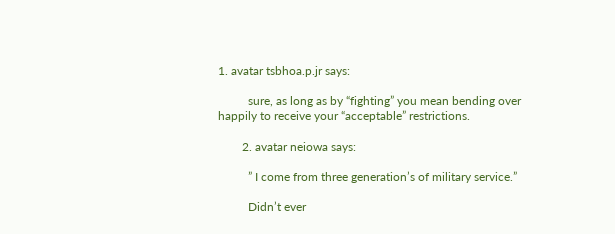1. avatar tsbhoa.p.jr says:

          sure, as long as by “fighting” you mean bending over happily to receive your “acceptable” restrictions.

        2. avatar neiowa says:

          ” I come from three generation’s of military service.”

          Didn’t ever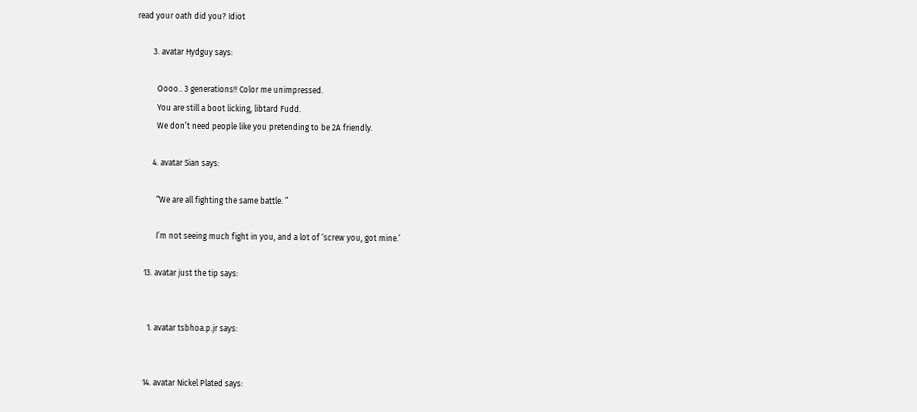read your oath did you? Idiot

        3. avatar Hydguy says:

          Oooo.. 3 generations!! Color me unimpressed.
          You are still a boot licking, libtard Fudd.
          We don’t need people like you pretending to be 2A friendly.

        4. avatar Sian says:

          “We are all fighting the same battle. ”

          I’m not seeing much fight in you, and a lot of ‘screw you, got mine.’

    13. avatar just the tip says:


      1. avatar tsbhoa.p.jr says:


    14. avatar Nickel Plated says: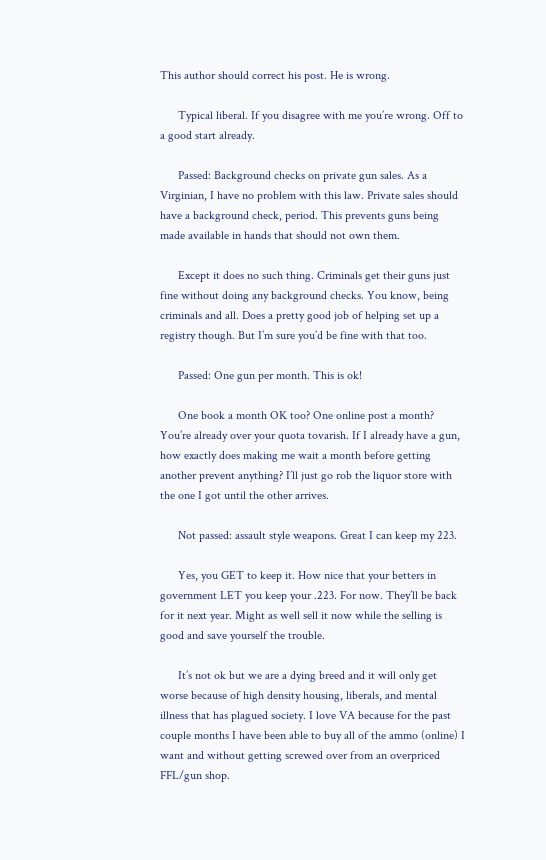This author should correct his post. He is wrong.

      Typical liberal. If you disagree with me you’re wrong. Off to a good start already.

      Passed: Background checks on private gun sales. As a Virginian, I have no problem with this law. Private sales should have a background check, period. This prevents guns being made available in hands that should not own them.

      Except it does no such thing. Criminals get their guns just fine without doing any background checks. You know, being criminals and all. Does a pretty good job of helping set up a registry though. But I’m sure you’d be fine with that too.

      Passed: One gun per month. This is ok!

      One book a month OK too? One online post a month? You’re already over your quota tovarish. If I already have a gun, how exactly does making me wait a month before getting another prevent anything? I’ll just go rob the liquor store with the one I got until the other arrives.

      Not passed: assault style weapons. Great I can keep my 223.

      Yes, you GET to keep it. How nice that your betters in government LET you keep your .223. For now. They’ll be back for it next year. Might as well sell it now while the selling is good and save yourself the trouble.

      It’s not ok but we are a dying breed and it will only get worse because of high density housing, liberals, and mental illness that has plagued society. I love VA because for the past couple months I have been able to buy all of the ammo (online) I want and without getting screwed over from an overpriced FFL/gun shop.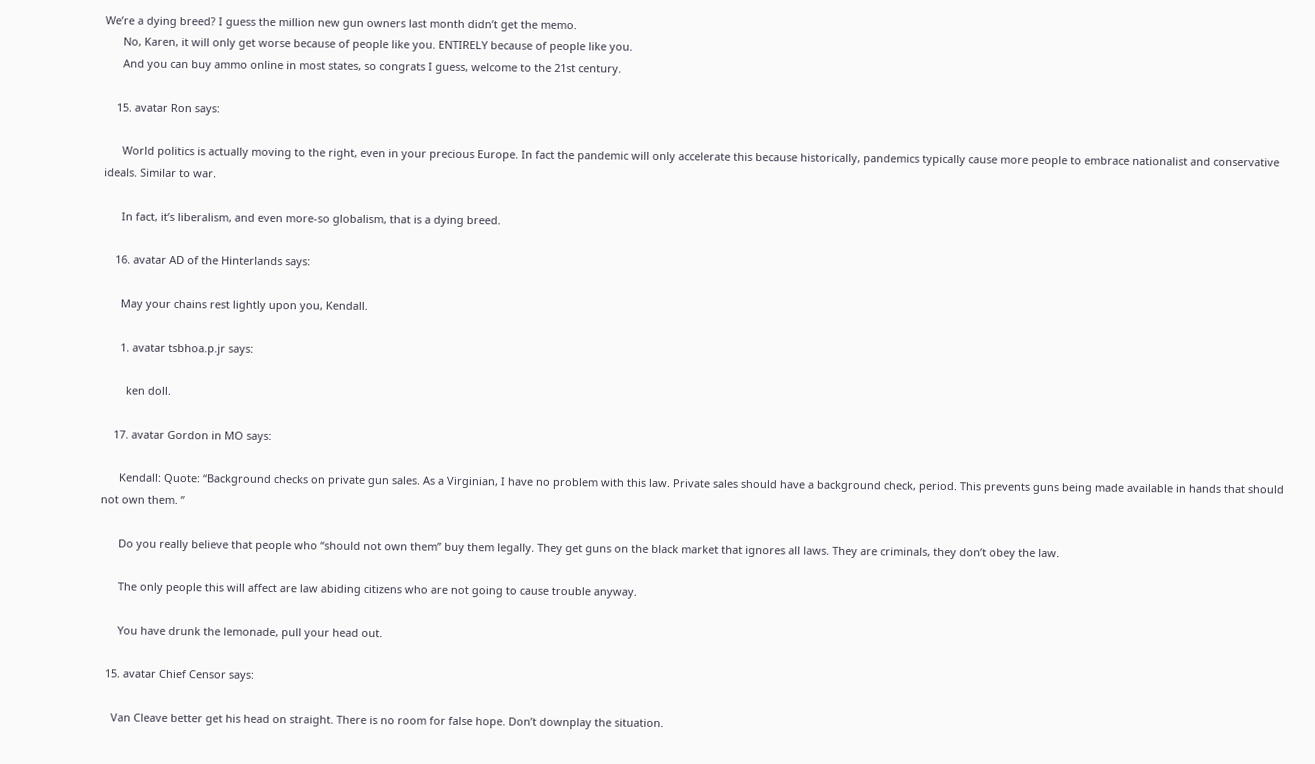We’re a dying breed? I guess the million new gun owners last month didn’t get the memo.
      No, Karen, it will only get worse because of people like you. ENTIRELY because of people like you.
      And you can buy ammo online in most states, so congrats I guess, welcome to the 21st century.

    15. avatar Ron says:

      World politics is actually moving to the right, even in your precious Europe. In fact the pandemic will only accelerate this because historically, pandemics typically cause more people to embrace nationalist and conservative ideals. Similar to war.

      In fact, it’s liberalism, and even more-so globalism, that is a dying breed.

    16. avatar AD of the Hinterlands says:

      May your chains rest lightly upon you, Kendall.

      1. avatar tsbhoa.p.jr says:

        ken doll.

    17. avatar Gordon in MO says:

      Kendall: Quote: “Background checks on private gun sales. As a Virginian, I have no problem with this law. Private sales should have a background check, period. This prevents guns being made available in hands that should not own them. ”

      Do you really believe that people who “should not own them” buy them legally. They get guns on the black market that ignores all laws. They are criminals, they don’t obey the law.

      The only people this will affect are law abiding citizens who are not going to cause trouble anyway.

      You have drunk the lemonade, pull your head out.

  15. avatar Chief Censor says:

    Van Cleave better get his head on straight. There is no room for false hope. Don’t downplay the situation.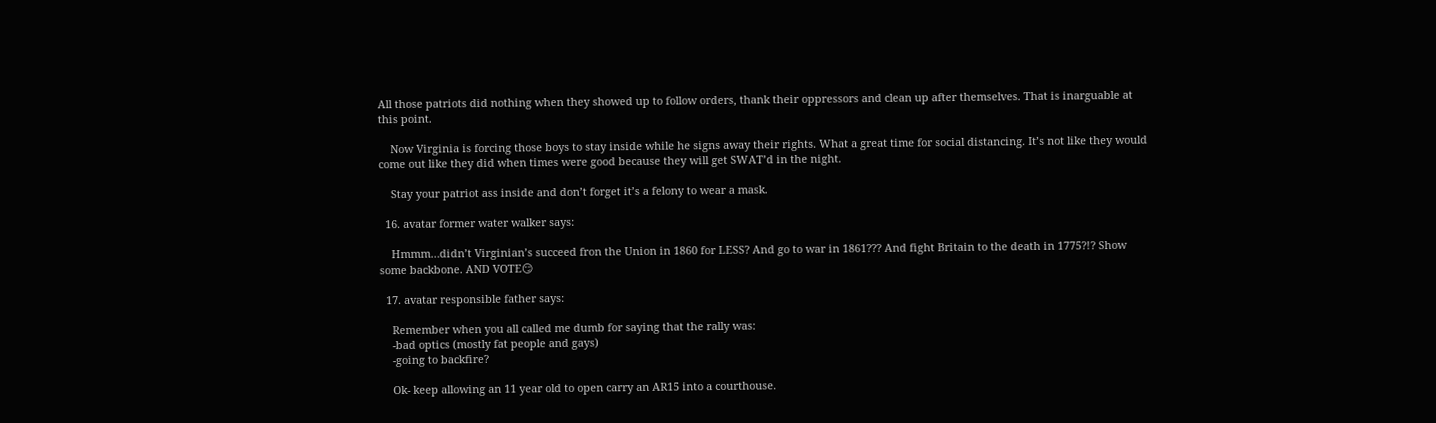All those patriots did nothing when they showed up to follow orders, thank their oppressors and clean up after themselves. That is inarguable at this point.

    Now Virginia is forcing those boys to stay inside while he signs away their rights. What a great time for social distancing. It’s not like they would come out like they did when times were good because they will get SWAT’d in the night.

    Stay your patriot ass inside and don’t forget it’s a felony to wear a mask.

  16. avatar former water walker says:

    Hmmm…didn’t Virginian’s succeed fron the Union in 1860 for LESS? And go to war in 1861??? And fight Britain to the death in 1775?!? Show some backbone. AND VOTE😏

  17. avatar responsible father says:

    Remember when you all called me dumb for saying that the rally was:
    -bad optics (mostly fat people and gays)
    -going to backfire?

    Ok- keep allowing an 11 year old to open carry an AR15 into a courthouse.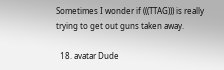Sometimes I wonder if (((TTAG))) is really trying to get out guns taken away.

  18. avatar Dude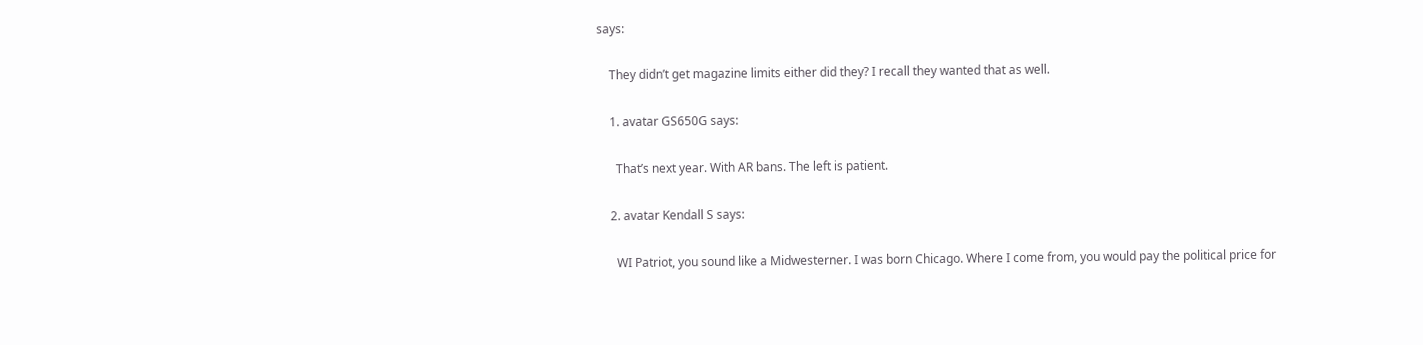says:

    They didn’t get magazine limits either did they? I recall they wanted that as well.

    1. avatar GS650G says:

      That’s next year. With AR bans. The left is patient.

    2. avatar Kendall S says:

      WI Patriot, you sound like a Midwesterner. I was born Chicago. Where I come from, you would pay the political price for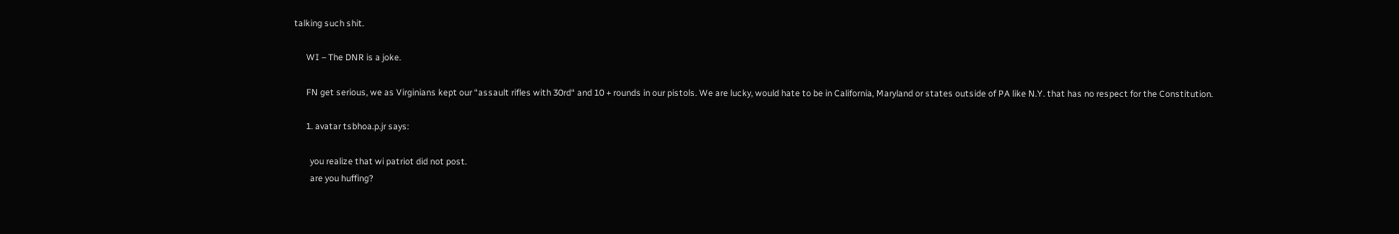talking such shit.

      WI – The DNR is a joke.

      FN get serious, we as Virginians kept our “assault rifles with 30rd“ and 10 + rounds in our pistols. We are lucky, would hate to be in California, Maryland or states outside of PA like N.Y. that has no respect for the Constitution.

      1. avatar tsbhoa.p.jr says:

        you realize that wi patriot did not post.
        are you huffing?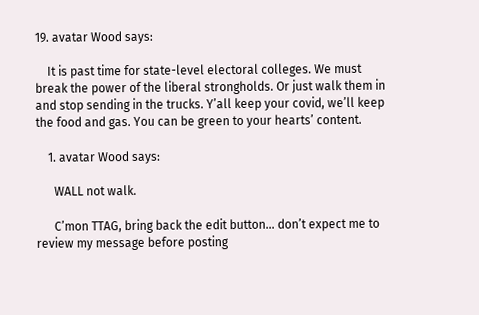19. avatar Wood says:

    It is past time for state-level electoral colleges. We must break the power of the liberal strongholds. Or just walk them in and stop sending in the trucks. Y’all keep your covid, we’ll keep the food and gas. You can be green to your hearts’ content.

    1. avatar Wood says:

      WALL not walk.

      C’mon TTAG, bring back the edit button… don’t expect me to review my message before posting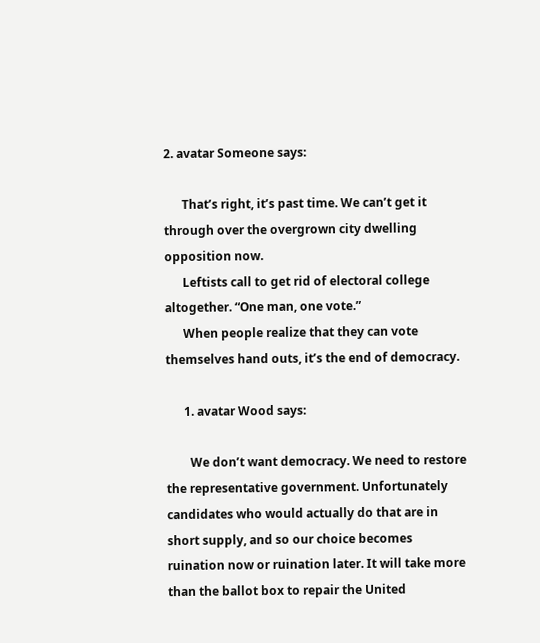2. avatar Someone says:

      That’s right, it’s past time. We can’t get it through over the overgrown city dwelling opposition now.
      Leftists call to get rid of electoral college altogether. “One man, one vote.”
      When people realize that they can vote themselves hand outs, it’s the end of democracy.

      1. avatar Wood says:

        We don’t want democracy. We need to restore the representative government. Unfortunately candidates who would actually do that are in short supply, and so our choice becomes ruination now or ruination later. It will take more than the ballot box to repair the United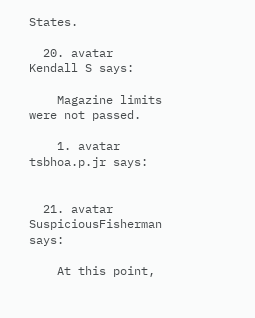States.

  20. avatar Kendall S says:

    Magazine limits were not passed.

    1. avatar tsbhoa.p.jr says:


  21. avatar SuspiciousFisherman says:

    At this point,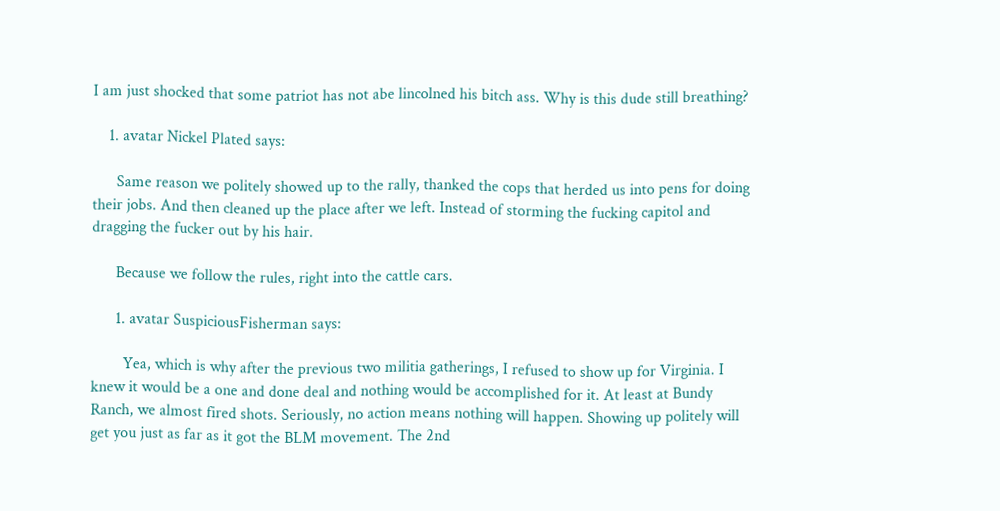I am just shocked that some patriot has not abe lincolned his bitch ass. Why is this dude still breathing?

    1. avatar Nickel Plated says:

      Same reason we politely showed up to the rally, thanked the cops that herded us into pens for doing their jobs. And then cleaned up the place after we left. Instead of storming the fucking capitol and dragging the fucker out by his hair.

      Because we follow the rules, right into the cattle cars.

      1. avatar SuspiciousFisherman says:

        Yea, which is why after the previous two militia gatherings, I refused to show up for Virginia. I knew it would be a one and done deal and nothing would be accomplished for it. At least at Bundy Ranch, we almost fired shots. Seriously, no action means nothing will happen. Showing up politely will get you just as far as it got the BLM movement. The 2nd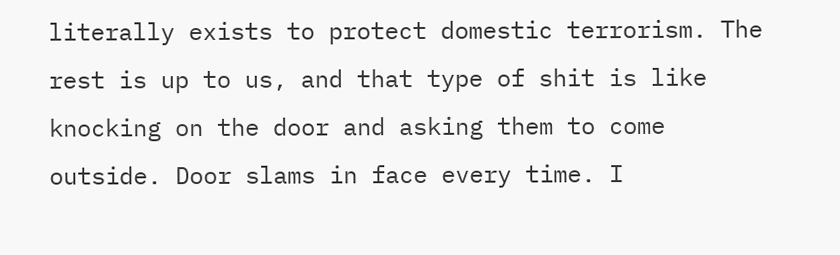literally exists to protect domestic terrorism. The rest is up to us, and that type of shit is like knocking on the door and asking them to come outside. Door slams in face every time. I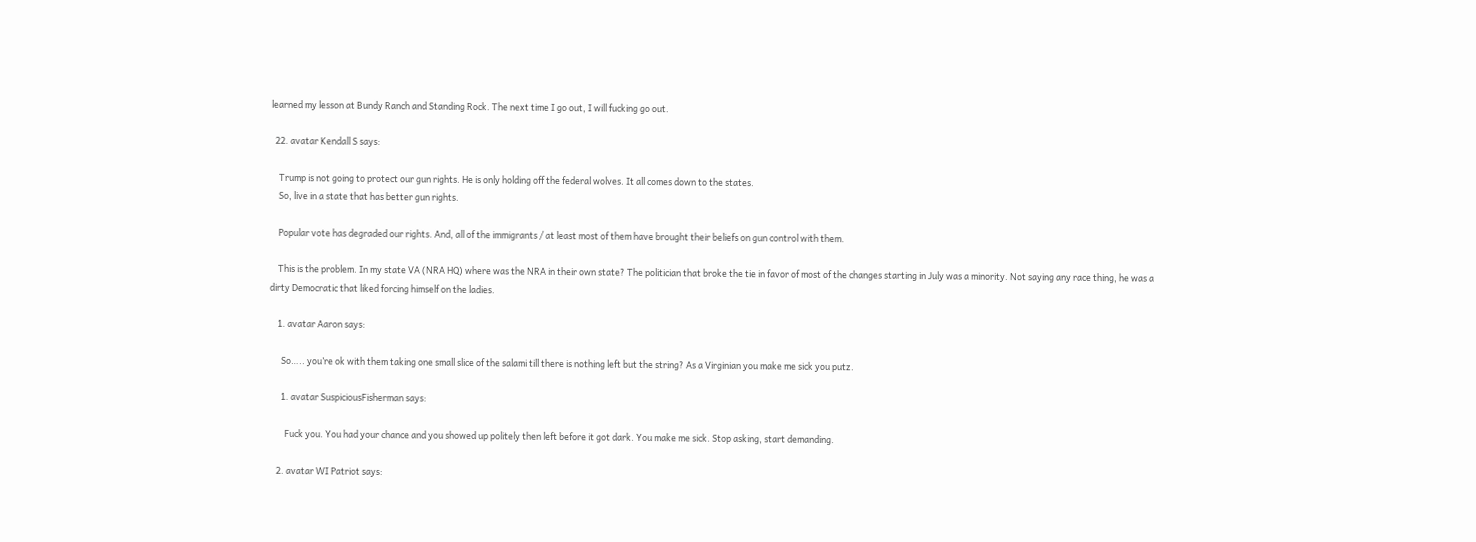learned my lesson at Bundy Ranch and Standing Rock. The next time I go out, I will fucking go out.

  22. avatar Kendall S says:

    Trump is not going to protect our gun rights. He is only holding off the federal wolves. It all comes down to the states.
    So, live in a state that has better gun rights.

    Popular vote has degraded our rights. And, all of the immigrants / at least most of them have brought their beliefs on gun control with them.

    This is the problem. In my state VA (NRA HQ) where was the NRA in their own state? The politician that broke the tie in favor of most of the changes starting in July was a minority. Not saying any race thing, he was a dirty Democratic that liked forcing himself on the ladies.

    1. avatar Aaron says:

      So….. you’re ok with them taking one small slice of the salami till there is nothing left but the string? As a Virginian you make me sick you putz.

      1. avatar SuspiciousFisherman says:

        Fuck you. You had your chance and you showed up politely then left before it got dark. You make me sick. Stop asking, start demanding.

    2. avatar WI Patriot says: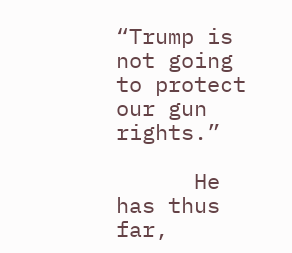“Trump is not going to protect our gun rights.”

      He has thus far,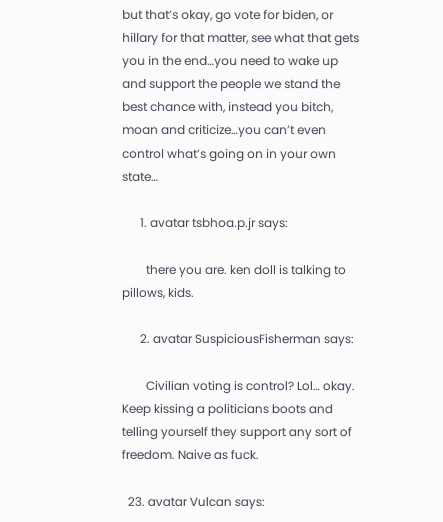but that’s okay, go vote for biden, or hillary for that matter, see what that gets you in the end…you need to wake up and support the people we stand the best chance with, instead you bitch, moan and criticize…you can’t even control what’s going on in your own state…

      1. avatar tsbhoa.p.jr says:

        there you are. ken doll is talking to pillows, kids.

      2. avatar SuspiciousFisherman says:

        Civilian voting is control? Lol… okay. Keep kissing a politicians boots and telling yourself they support any sort of freedom. Naive as fuck.

  23. avatar Vulcan says: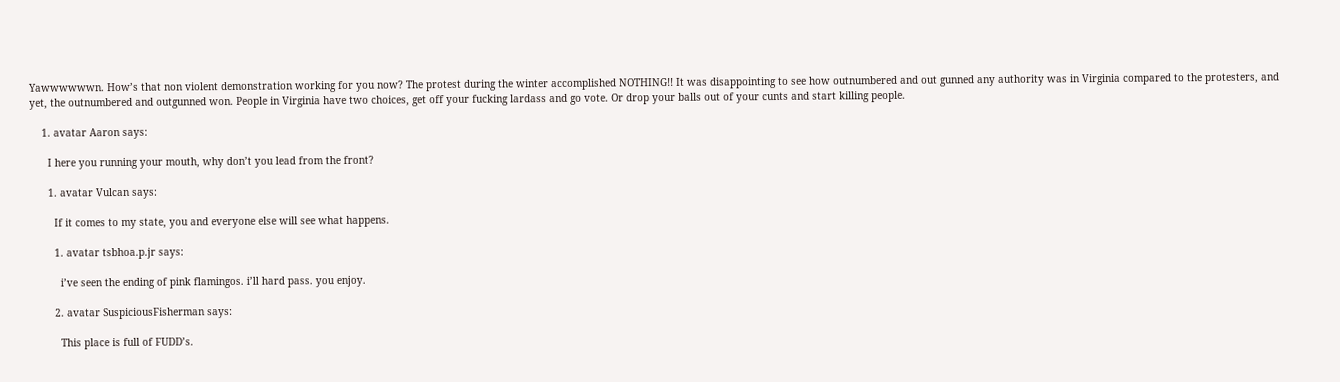Yawwwwwwn. How’s that non violent demonstration working for you now? The protest during the winter accomplished NOTHING!! It was disappointing to see how outnumbered and out gunned any authority was in Virginia compared to the protesters, and yet, the outnumbered and outgunned won. People in Virginia have two choices, get off your fucking lardass and go vote. Or drop your balls out of your cunts and start killing people.

    1. avatar Aaron says:

      I here you running your mouth, why don’t you lead from the front?

      1. avatar Vulcan says:

        If it comes to my state, you and everyone else will see what happens.

        1. avatar tsbhoa.p.jr says:

          i’ve seen the ending of pink flamingos. i’ll hard pass. you enjoy.

        2. avatar SuspiciousFisherman says:

          This place is full of FUDD’s.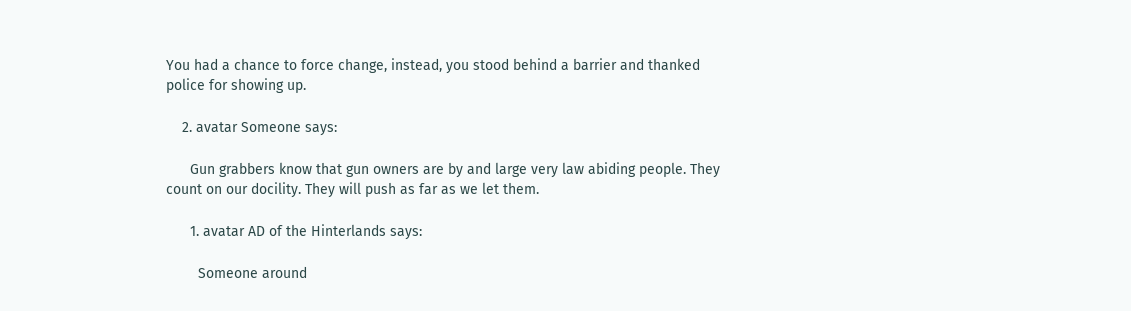You had a chance to force change, instead, you stood behind a barrier and thanked police for showing up.

    2. avatar Someone says:

      Gun grabbers know that gun owners are by and large very law abiding people. They count on our docility. They will push as far as we let them.

      1. avatar AD of the Hinterlands says:

        Someone around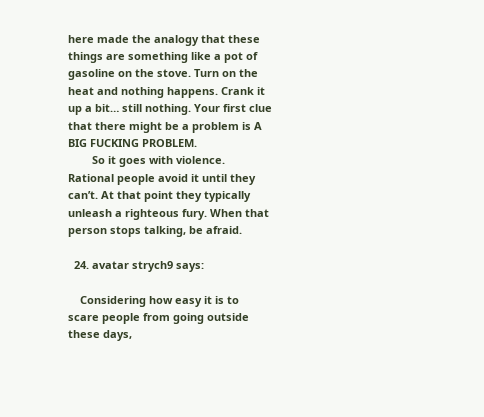here made the analogy that these things are something like a pot of gasoline on the stove. Turn on the heat and nothing happens. Crank it up a bit… still nothing. Your first clue that there might be a problem is A BIG FUCKING PROBLEM.
        So it goes with violence. Rational people avoid it until they can’t. At that point they typically unleash a righteous fury. When that person stops talking, be afraid.

  24. avatar strych9 says:

    Considering how easy it is to scare people from going outside these days,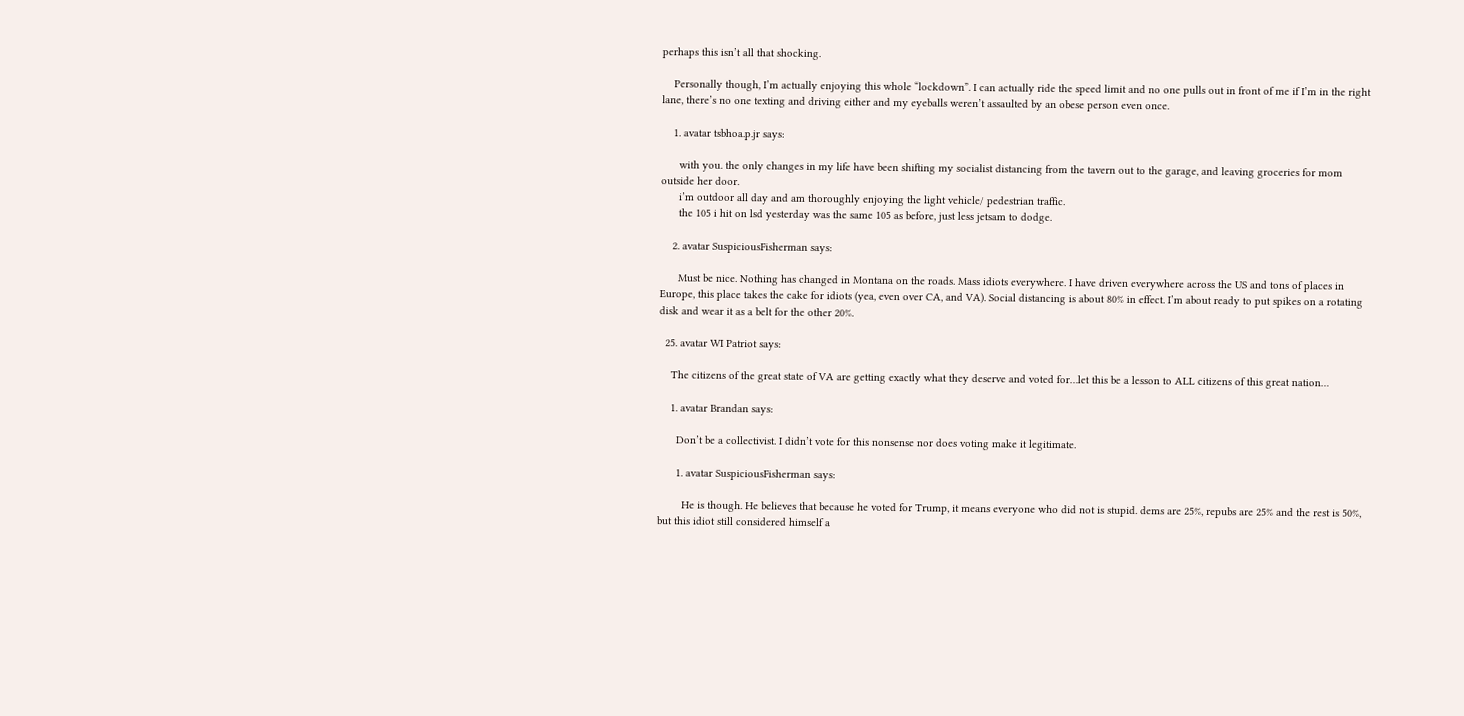perhaps this isn’t all that shocking.

    Personally though, I’m actually enjoying this whole “lockdown”. I can actually ride the speed limit and no one pulls out in front of me if I’m in the right lane, there’s no one texting and driving either and my eyeballs weren’t assaulted by an obese person even once.

    1. avatar tsbhoa.p.jr says:

      with you. the only changes in my life have been shifting my socialist distancing from the tavern out to the garage, and leaving groceries for mom outside her door.
      i’m outdoor all day and am thoroughly enjoying the light vehicle/ pedestrian traffic.
      the 105 i hit on lsd yesterday was the same 105 as before, just less jetsam to dodge.

    2. avatar SuspiciousFisherman says:

      Must be nice. Nothing has changed in Montana on the roads. Mass idiots everywhere. I have driven everywhere across the US and tons of places in Europe, this place takes the cake for idiots (yea, even over CA, and VA). Social distancing is about 80% in effect. I’m about ready to put spikes on a rotating disk and wear it as a belt for the other 20%.

  25. avatar WI Patriot says:

    The citizens of the great state of VA are getting exactly what they deserve and voted for…let this be a lesson to ALL citizens of this great nation…

    1. avatar Brandan says:

      Don’t be a collectivist. I didn’t vote for this nonsense nor does voting make it legitimate.

      1. avatar SuspiciousFisherman says:

        He is though. He believes that because he voted for Trump, it means everyone who did not is stupid. dems are 25%, repubs are 25% and the rest is 50%, but this idiot still considered himself a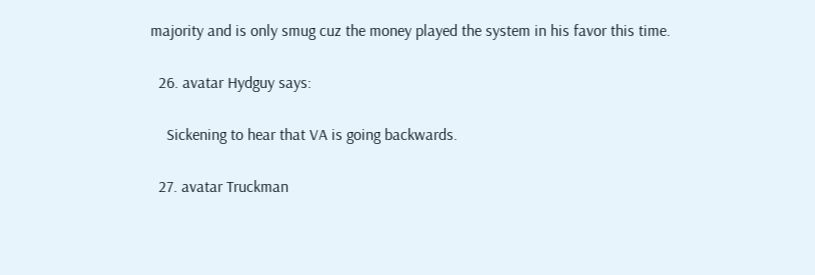majority and is only smug cuz the money played the system in his favor this time.

  26. avatar Hydguy says:

    Sickening to hear that VA is going backwards.

  27. avatar Truckman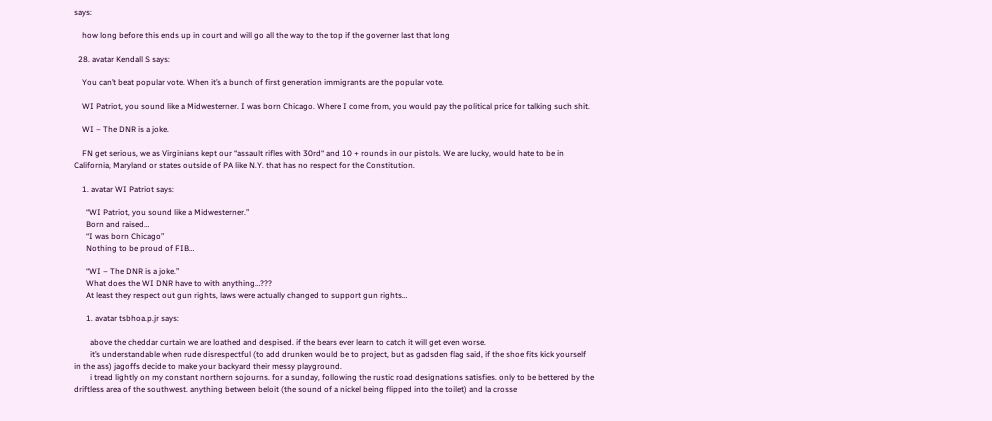says:

    how long before this ends up in court and will go all the way to the top if the governer last that long

  28. avatar Kendall S says:

    You can’t beat popular vote. When it’s a bunch of first generation immigrants are the popular vote.

    WI Patriot, you sound like a Midwesterner. I was born Chicago. Where I come from, you would pay the political price for talking such shit.

    WI – The DNR is a joke.

    FN get serious, we as Virginians kept our “assault rifles with 30rd“ and 10 + rounds in our pistols. We are lucky, would hate to be in California, Maryland or states outside of PA like N.Y. that has no respect for the Constitution.

    1. avatar WI Patriot says:

      “WI Patriot, you sound like a Midwesterner.”
      Born and raised…
      “I was born Chicago”
      Nothing to be proud of FIB…

      “WI – The DNR is a joke.”
      What does the WI DNR have to with anything…???
      At least they respect out gun rights, laws were actually changed to support gun rights…

      1. avatar tsbhoa.p.jr says:

        above the cheddar curtain we are loathed and despised. if the bears ever learn to catch it will get even worse.
        it’s understandable when rude disrespectful (to add drunken would be to project, but as gadsden flag said, if the shoe fits kick yourself in the ass) jagoffs decide to make your backyard their messy playground.
        i tread lightly on my constant northern sojourns. for a sunday, following the rustic road designations satisfies. only to be bettered by the driftless area of the southwest. anything between beloit (the sound of a nickel being flipped into the toilet) and la crosse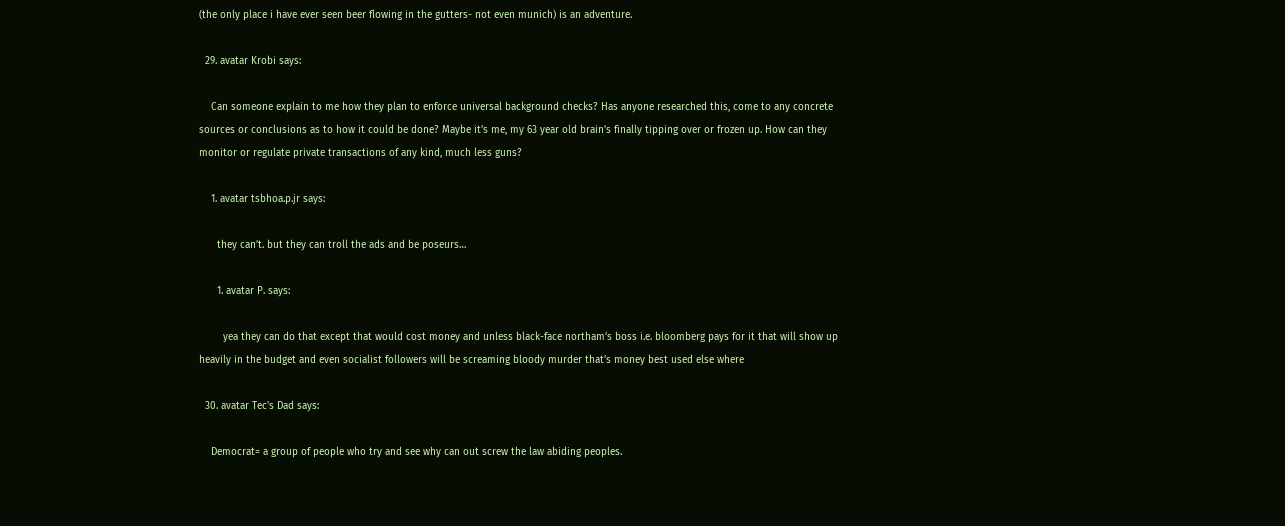(the only place i have ever seen beer flowing in the gutters- not even munich) is an adventure.

  29. avatar Krobi says:

    Can someone explain to me how they plan to enforce universal background checks? Has anyone researched this, come to any concrete sources or conclusions as to how it could be done? Maybe it’s me, my 63 year old brain’s finally tipping over or frozen up. How can they monitor or regulate private transactions of any kind, much less guns?

    1. avatar tsbhoa.p.jr says:

      they can’t. but they can troll the ads and be poseurs…

      1. avatar P. says:

        yea they can do that except that would cost money and unless black-face northam’s boss i.e. bloomberg pays for it that will show up heavily in the budget and even socialist followers will be screaming bloody murder that’s money best used else where

  30. avatar Tec's Dad says:

    Democrat= a group of people who try and see why can out screw the law abiding peoples.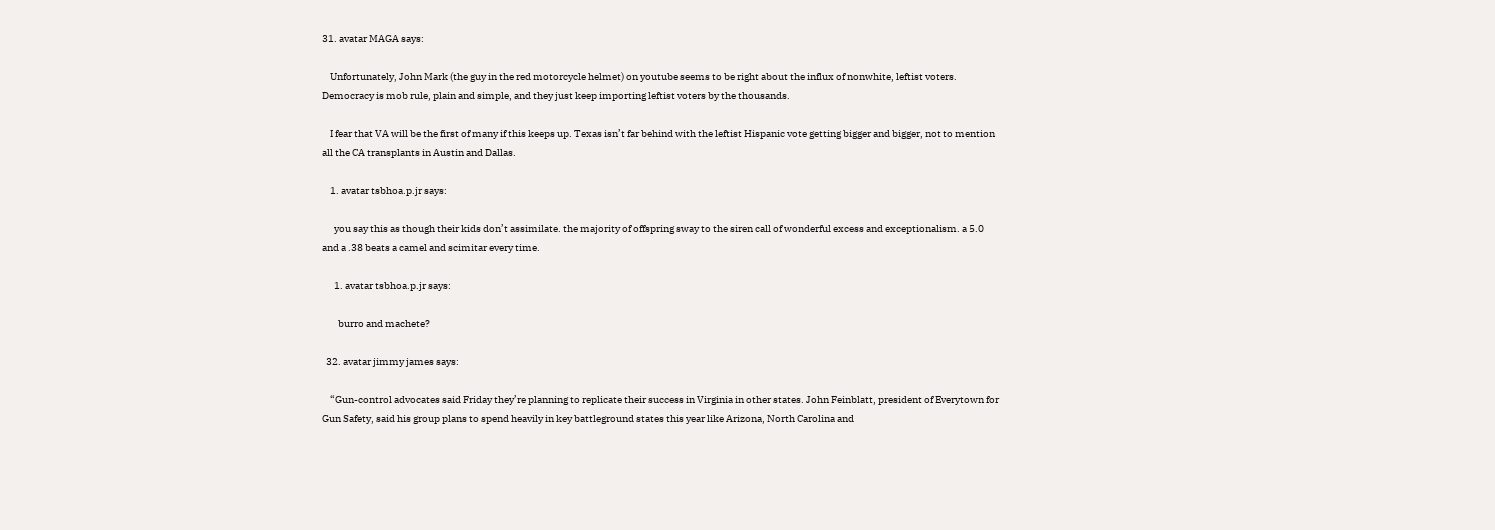31. avatar MAGA says:

    Unfortunately, John Mark (the guy in the red motorcycle helmet) on youtube seems to be right about the influx of nonwhite, leftist voters. Democracy is mob rule, plain and simple, and they just keep importing leftist voters by the thousands.

    I fear that VA will be the first of many if this keeps up. Texas isn’t far behind with the leftist Hispanic vote getting bigger and bigger, not to mention all the CA transplants in Austin and Dallas.

    1. avatar tsbhoa.p.jr says:

      you say this as though their kids don’t assimilate. the majority of offspring sway to the siren call of wonderful excess and exceptionalism. a 5.0 and a .38 beats a camel and scimitar every time.

      1. avatar tsbhoa.p.jr says:

        burro and machete?

  32. avatar jimmy james says:

    “Gun-control advocates said Friday they’re planning to replicate their success in Virginia in other states. John Feinblatt, president of Everytown for Gun Safety, said his group plans to spend heavily in key battleground states this year like Arizona, North Carolina and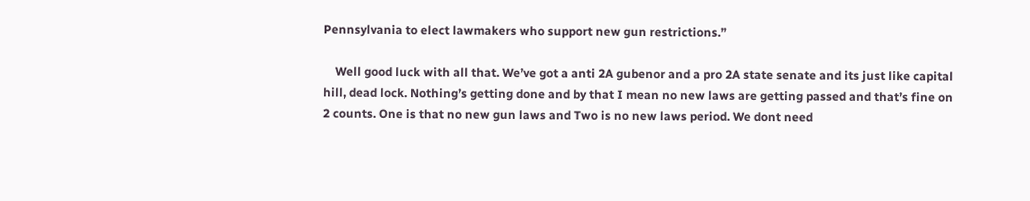Pennsylvania to elect lawmakers who support new gun restrictions.”

    Well good luck with all that. We’ve got a anti 2A gubenor and a pro 2A state senate and its just like capital hill, dead lock. Nothing’s getting done and by that I mean no new laws are getting passed and that’s fine on 2 counts. One is that no new gun laws and Two is no new laws period. We dont need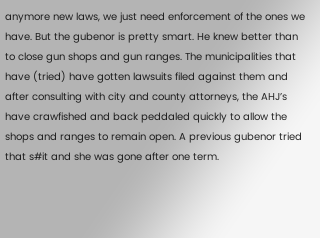anymore new laws, we just need enforcement of the ones we have. But the gubenor is pretty smart. He knew better than to close gun shops and gun ranges. The municipalities that have (tried) have gotten lawsuits filed against them and after consulting with city and county attorneys, the AHJ’s have crawfished and back peddaled quickly to allow the shops and ranges to remain open. A previous gubenor tried that s#it and she was gone after one term.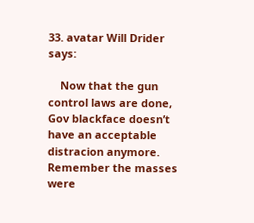33. avatar Will Drider says:

    Now that the gun control laws are done, Gov blackface doesn’t have an acceptable distracion anymore. Remember the masses were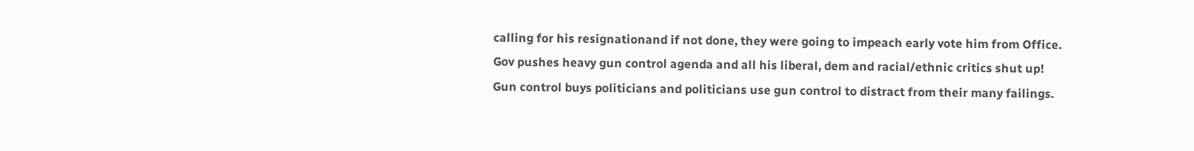calling for his resignationand if not done, they were going to impeach early vote him from Office. Gov pushes heavy gun control agenda and all his liberal, dem and racial/ethnic critics shut up! Gun control buys politicians and politicians use gun control to distract from their many failings.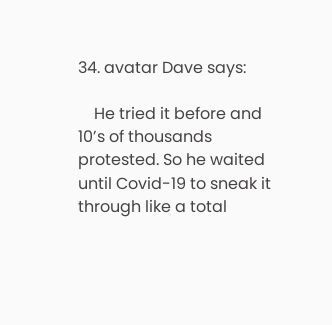34. avatar Dave says:

    He tried it before and 10’s of thousands protested. So he waited until Covid-19 to sneak it through like a total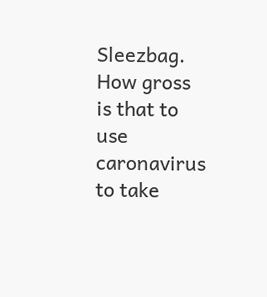Sleezbag. How gross is that to use caronavirus to take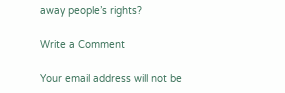away people’s rights?

Write a Comment

Your email address will not be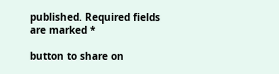published. Required fields are marked *

button to share on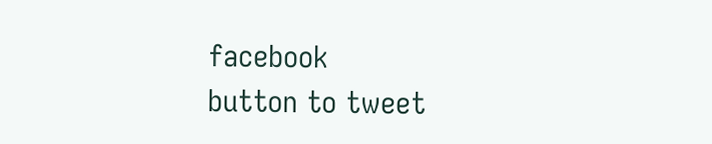facebook
button to tweet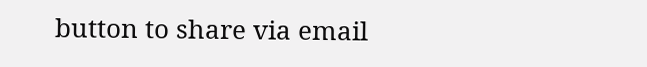button to share via email